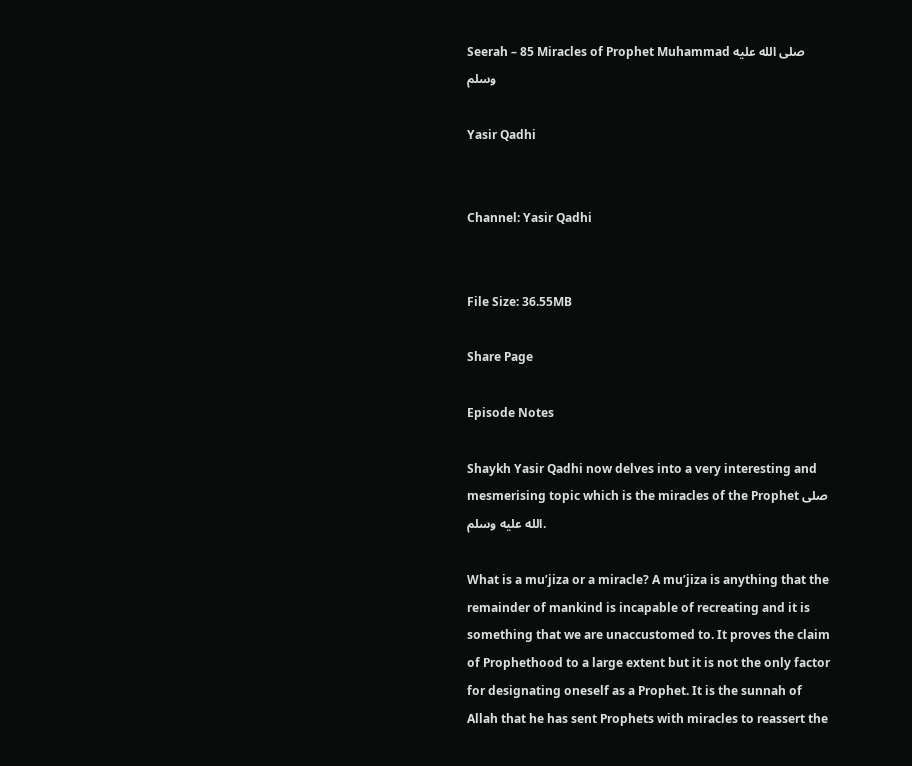Seerah – 85 Miracles of Prophet Muhammad صلى الله عليه وسلم

Yasir Qadhi


Channel: Yasir Qadhi


File Size: 36.55MB

Share Page

Episode Notes

Shaykh Yasir Qadhi now delves into a very interesting and mesmerising topic which is the miracles of the Prophet صلى الله عليه وسلم.

What is a mu’jiza or a miracle? A mu’jiza is anything that the remainder of mankind is incapable of recreating and it is something that we are unaccustomed to. It proves the claim of Prophethood to a large extent but it is not the only factor for designating oneself as a Prophet. It is the sunnah of Allah that he has sent Prophets with miracles to reassert the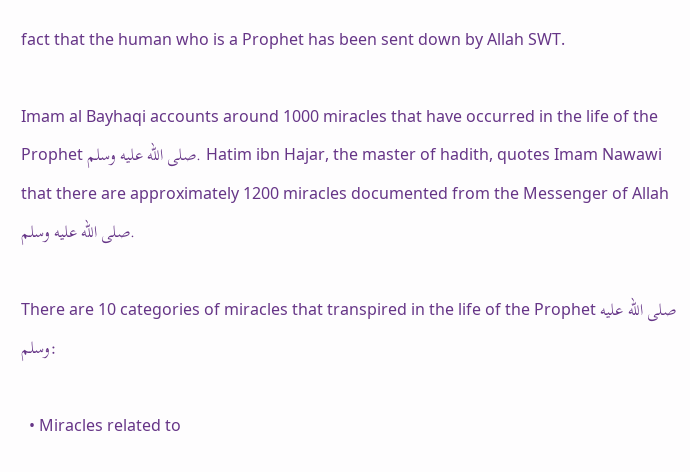fact that the human who is a Prophet has been sent down by Allah SWT.

Imam al Bayhaqi accounts around 1000 miracles that have occurred in the life of the Prophet صلى الله عليه وسلم. Hatim ibn Hajar, the master of hadith, quotes Imam Nawawi that there are approximately 1200 miracles documented from the Messenger of Allah صلى الله عليه وسلم.

There are 10 categories of miracles that transpired in the life of the Prophet صلى الله عليه وسلم:

  • Miracles related to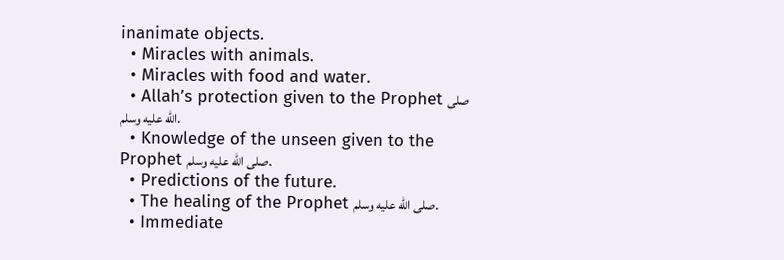inanimate objects.
  • Miracles with animals.
  • Miracles with food and water.
  • Allah’s protection given to the Prophet صلى الله عليه وسلم.
  • Knowledge of the unseen given to the Prophet صلى الله عليه وسلم.
  • Predictions of the future.
  • The healing of the Prophet صلى الله عليه وسلم.
  • Immediate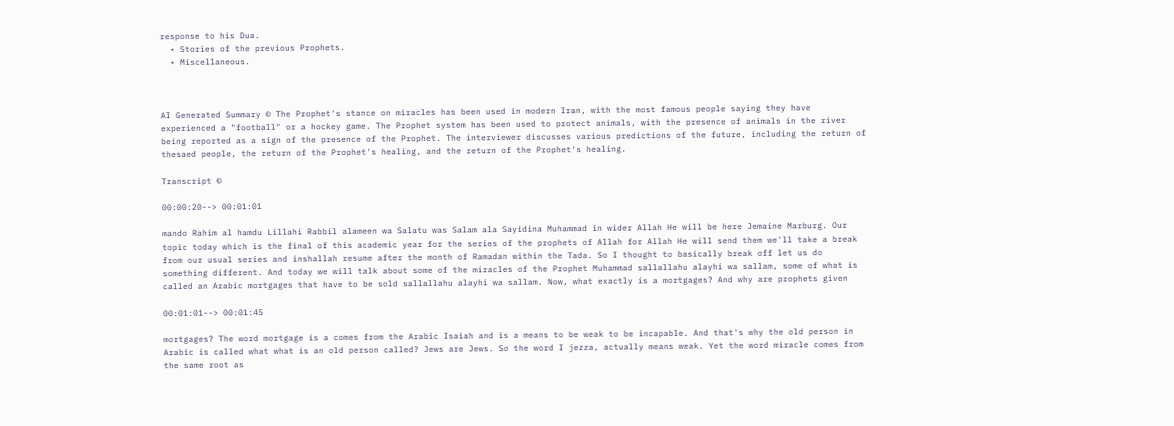response to his Dua.
  • Stories of the previous Prophets.
  • Miscellaneous.



AI Generated Summary © The Prophet's stance on miracles has been used in modern Iran, with the most famous people saying they have experienced a "football" or a hockey game. The Prophet system has been used to protect animals, with the presence of animals in the river being reported as a sign of the presence of the Prophet. The interviewer discusses various predictions of the future, including the return of thesaed people, the return of the Prophet's healing, and the return of the Prophet's healing.

Transcript ©

00:00:20--> 00:01:01

mando Rahim al hamdu Lillahi Rabbil alameen wa Salatu was Salam ala Sayidina Muhammad in wider Allah He will be here Jemaine Marburg. Our topic today which is the final of this academic year for the series of the prophets of Allah for Allah He will send them we'll take a break from our usual series and inshallah resume after the month of Ramadan within the Tada. So I thought to basically break off let us do something different. And today we will talk about some of the miracles of the Prophet Muhammad sallallahu alayhi wa sallam, some of what is called an Arabic mortgages that have to be sold sallallahu alayhi wa sallam. Now, what exactly is a mortgages? And why are prophets given

00:01:01--> 00:01:45

mortgages? The word mortgage is a comes from the Arabic Isaiah and is a means to be weak to be incapable. And that's why the old person in Arabic is called what what is an old person called? Jews are Jews. So the word I jezza, actually means weak. Yet the word miracle comes from the same root as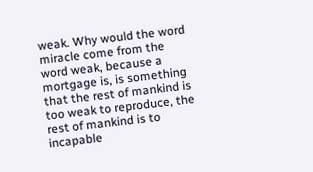weak. Why would the word miracle come from the word weak, because a mortgage is, is something that the rest of mankind is too weak to reproduce, the rest of mankind is to incapable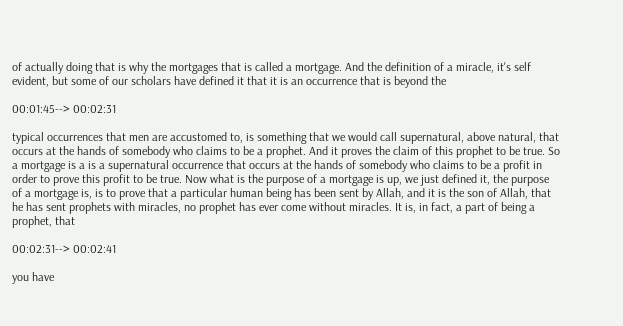of actually doing that is why the mortgages that is called a mortgage. And the definition of a miracle, it's self evident, but some of our scholars have defined it that it is an occurrence that is beyond the

00:01:45--> 00:02:31

typical occurrences that men are accustomed to, is something that we would call supernatural, above natural, that occurs at the hands of somebody who claims to be a prophet. And it proves the claim of this prophet to be true. So a mortgage is a is a supernatural occurrence that occurs at the hands of somebody who claims to be a profit in order to prove this profit to be true. Now what is the purpose of a mortgage is up, we just defined it, the purpose of a mortgage is, is to prove that a particular human being has been sent by Allah, and it is the son of Allah, that he has sent prophets with miracles, no prophet has ever come without miracles. It is, in fact, a part of being a prophet, that

00:02:31--> 00:02:41

you have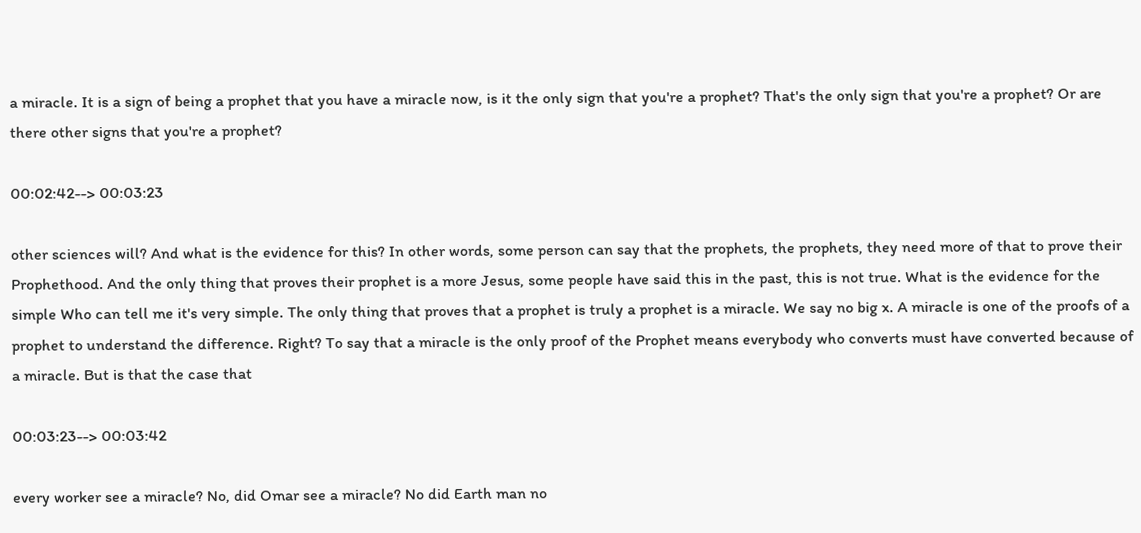a miracle. It is a sign of being a prophet that you have a miracle now, is it the only sign that you're a prophet? That's the only sign that you're a prophet? Or are there other signs that you're a prophet?

00:02:42--> 00:03:23

other sciences will? And what is the evidence for this? In other words, some person can say that the prophets, the prophets, they need more of that to prove their Prophethood. And the only thing that proves their prophet is a more Jesus, some people have said this in the past, this is not true. What is the evidence for the simple Who can tell me it's very simple. The only thing that proves that a prophet is truly a prophet is a miracle. We say no big x. A miracle is one of the proofs of a prophet to understand the difference. Right? To say that a miracle is the only proof of the Prophet means everybody who converts must have converted because of a miracle. But is that the case that

00:03:23--> 00:03:42

every worker see a miracle? No, did Omar see a miracle? No did Earth man no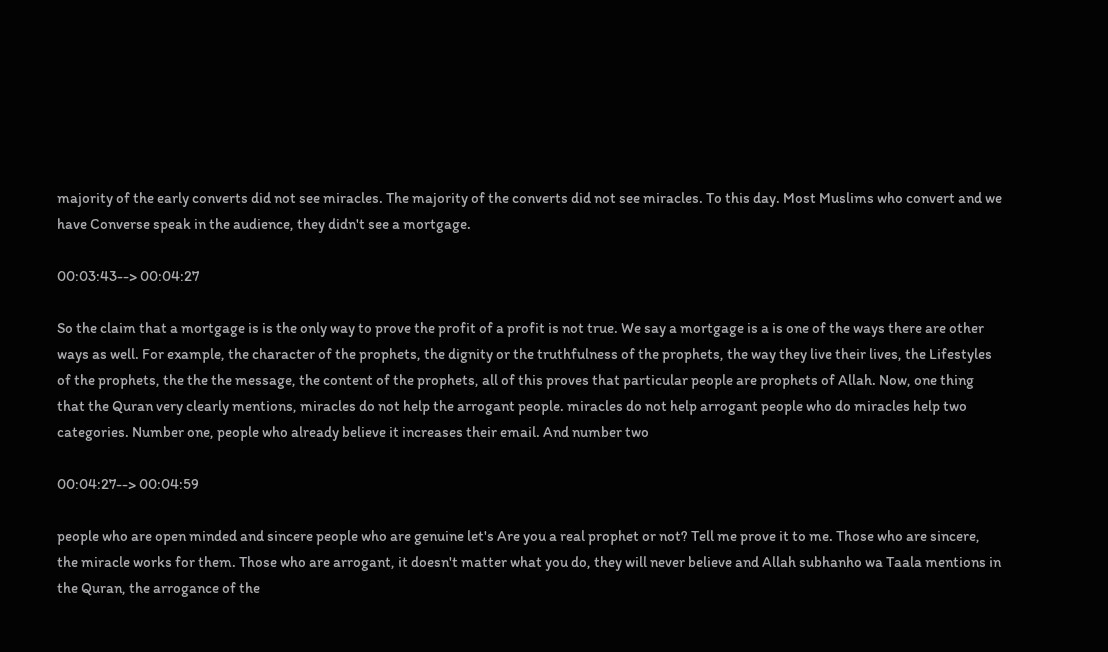majority of the early converts did not see miracles. The majority of the converts did not see miracles. To this day. Most Muslims who convert and we have Converse speak in the audience, they didn't see a mortgage.

00:03:43--> 00:04:27

So the claim that a mortgage is is the only way to prove the profit of a profit is not true. We say a mortgage is a is one of the ways there are other ways as well. For example, the character of the prophets, the dignity or the truthfulness of the prophets, the way they live their lives, the Lifestyles of the prophets, the the the message, the content of the prophets, all of this proves that particular people are prophets of Allah. Now, one thing that the Quran very clearly mentions, miracles do not help the arrogant people. miracles do not help arrogant people who do miracles help two categories. Number one, people who already believe it increases their email. And number two

00:04:27--> 00:04:59

people who are open minded and sincere people who are genuine let's Are you a real prophet or not? Tell me prove it to me. Those who are sincere, the miracle works for them. Those who are arrogant, it doesn't matter what you do, they will never believe and Allah subhanho wa Taala mentions in the Quran, the arrogance of the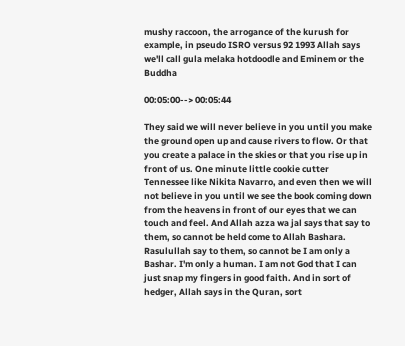mushy raccoon, the arrogance of the kurush for example, in pseudo ISRO versus 92 1993 Allah says we'll call gula melaka hotdoodle and Eminem or the Buddha

00:05:00--> 00:05:44

They said we will never believe in you until you make the ground open up and cause rivers to flow. Or that you create a palace in the skies or that you rise up in front of us. One minute little cookie cutter Tennessee like Nikita Navarro, and even then we will not believe in you until we see the book coming down from the heavens in front of our eyes that we can touch and feel. And Allah azza wa jal says that say to them, so cannot be held come to Allah Bashara. Rasulullah say to them, so cannot be I am only a Bashar. I'm only a human. I am not God that I can just snap my fingers in good faith. And in sort of hedger, Allah says in the Quran, sort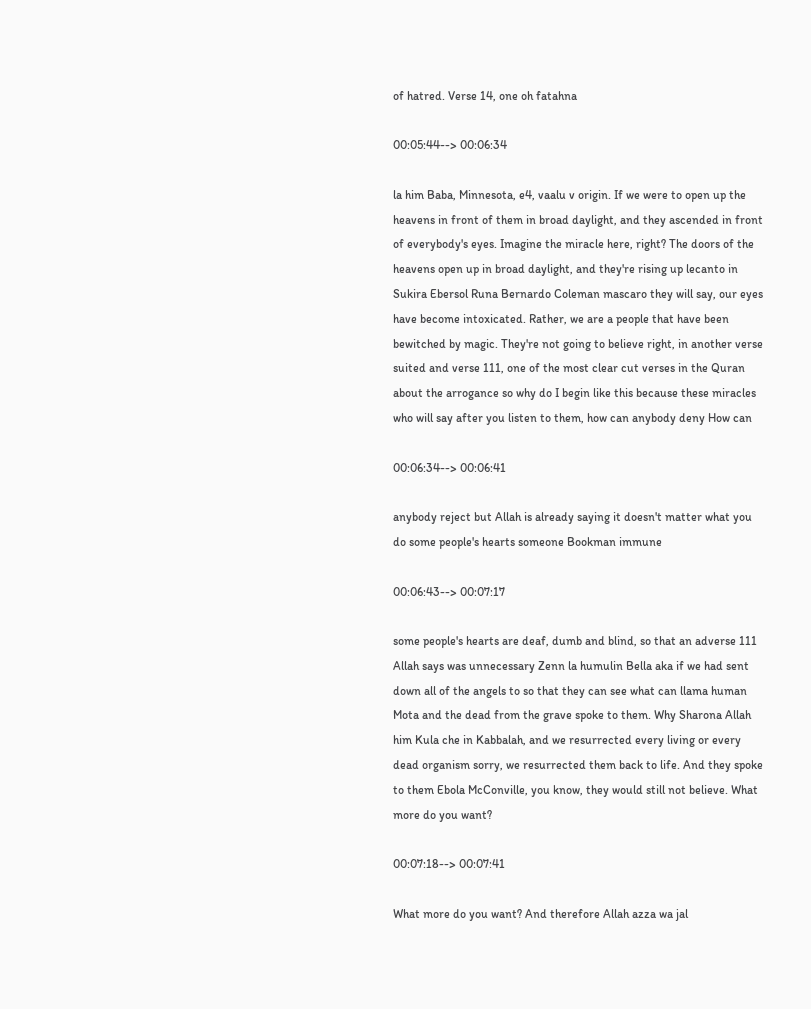of hatred. Verse 14, one oh fatahna

00:05:44--> 00:06:34

la him Baba, Minnesota, e4, vaalu v origin. If we were to open up the heavens in front of them in broad daylight, and they ascended in front of everybody's eyes. Imagine the miracle here, right? The doors of the heavens open up in broad daylight, and they're rising up lecanto in Sukira Ebersol Runa Bernardo Coleman mascaro they will say, our eyes have become intoxicated. Rather, we are a people that have been bewitched by magic. They're not going to believe right, in another verse suited and verse 111, one of the most clear cut verses in the Quran about the arrogance so why do I begin like this because these miracles who will say after you listen to them, how can anybody deny How can

00:06:34--> 00:06:41

anybody reject but Allah is already saying it doesn't matter what you do some people's hearts someone Bookman immune

00:06:43--> 00:07:17

some people's hearts are deaf, dumb and blind, so that an adverse 111 Allah says was unnecessary Zenn la humulin Bella aka if we had sent down all of the angels to so that they can see what can llama human Mota and the dead from the grave spoke to them. Why Sharona Allah him Kula che in Kabbalah, and we resurrected every living or every dead organism sorry, we resurrected them back to life. And they spoke to them Ebola McConville, you know, they would still not believe. What more do you want?

00:07:18--> 00:07:41

What more do you want? And therefore Allah azza wa jal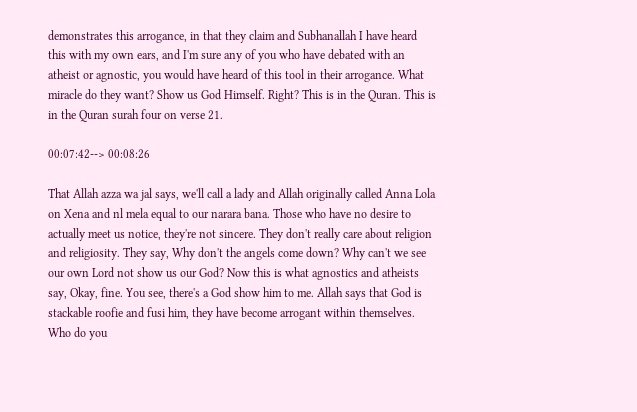demonstrates this arrogance, in that they claim and Subhanallah I have heard this with my own ears, and I'm sure any of you who have debated with an atheist or agnostic, you would have heard of this tool in their arrogance. What miracle do they want? Show us God Himself. Right? This is in the Quran. This is in the Quran surah four on verse 21.

00:07:42--> 00:08:26

That Allah azza wa jal says, we'll call a lady and Allah originally called Anna Lola on Xena and nl mela equal to our narara bana. Those who have no desire to actually meet us notice, they're not sincere. They don't really care about religion and religiosity. They say, Why don't the angels come down? Why can't we see our own Lord not show us our God? Now this is what agnostics and atheists say, Okay, fine. You see, there's a God show him to me. Allah says that God is stackable roofie and fusi him, they have become arrogant within themselves. Who do you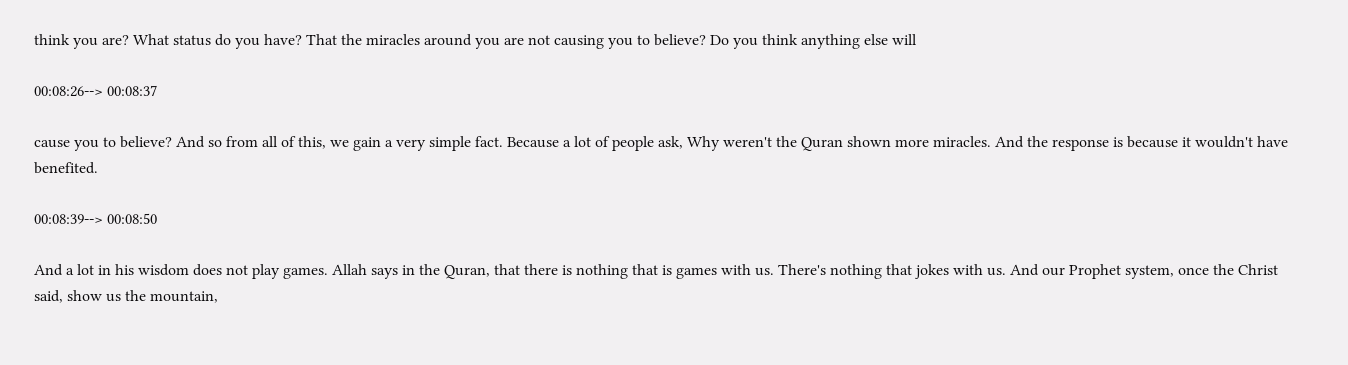think you are? What status do you have? That the miracles around you are not causing you to believe? Do you think anything else will

00:08:26--> 00:08:37

cause you to believe? And so from all of this, we gain a very simple fact. Because a lot of people ask, Why weren't the Quran shown more miracles. And the response is because it wouldn't have benefited.

00:08:39--> 00:08:50

And a lot in his wisdom does not play games. Allah says in the Quran, that there is nothing that is games with us. There's nothing that jokes with us. And our Prophet system, once the Christ said, show us the mountain,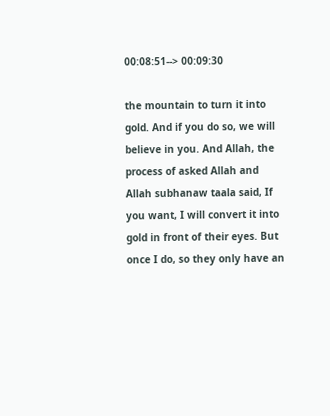00:08:51--> 00:09:30

the mountain to turn it into gold. And if you do so, we will believe in you. And Allah, the process of asked Allah and Allah subhanaw taala said, If you want, I will convert it into gold in front of their eyes. But once I do, so they only have an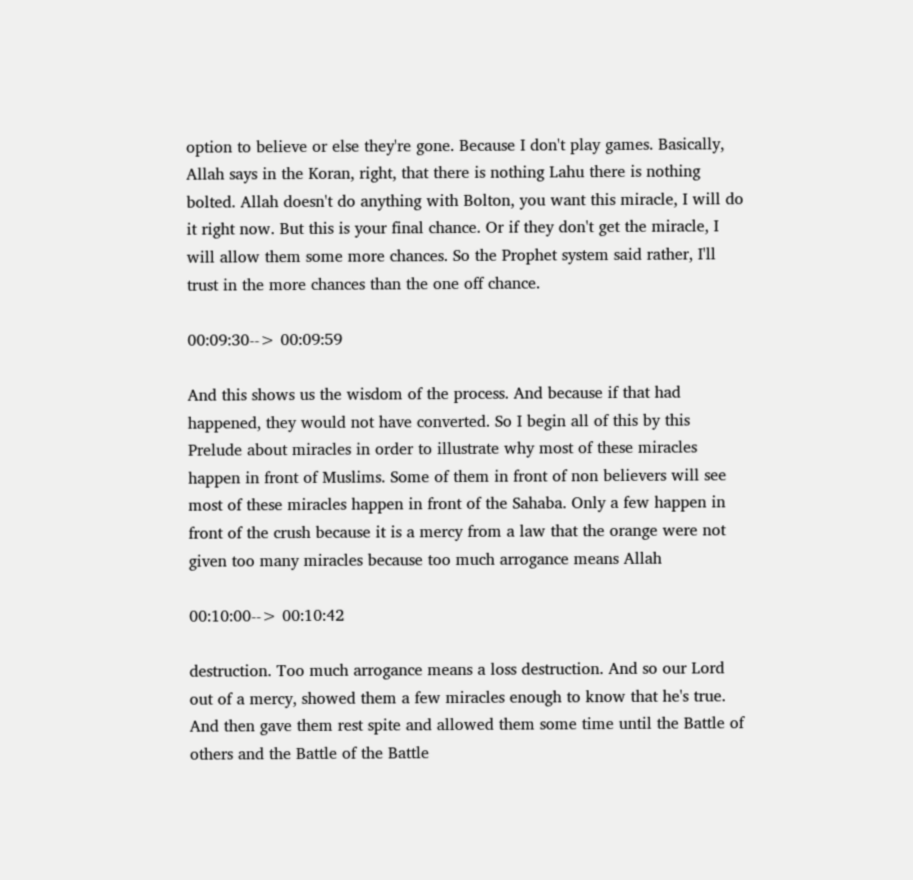option to believe or else they're gone. Because I don't play games. Basically, Allah says in the Koran, right, that there is nothing Lahu there is nothing bolted. Allah doesn't do anything with Bolton, you want this miracle, I will do it right now. But this is your final chance. Or if they don't get the miracle, I will allow them some more chances. So the Prophet system said rather, I'll trust in the more chances than the one off chance.

00:09:30--> 00:09:59

And this shows us the wisdom of the process. And because if that had happened, they would not have converted. So I begin all of this by this Prelude about miracles in order to illustrate why most of these miracles happen in front of Muslims. Some of them in front of non believers will see most of these miracles happen in front of the Sahaba. Only a few happen in front of the crush because it is a mercy from a law that the orange were not given too many miracles because too much arrogance means Allah

00:10:00--> 00:10:42

destruction. Too much arrogance means a loss destruction. And so our Lord out of a mercy, showed them a few miracles enough to know that he's true. And then gave them rest spite and allowed them some time until the Battle of others and the Battle of the Battle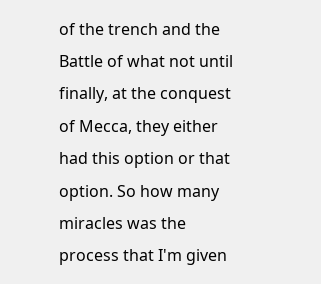of the trench and the Battle of what not until finally, at the conquest of Mecca, they either had this option or that option. So how many miracles was the process that I'm given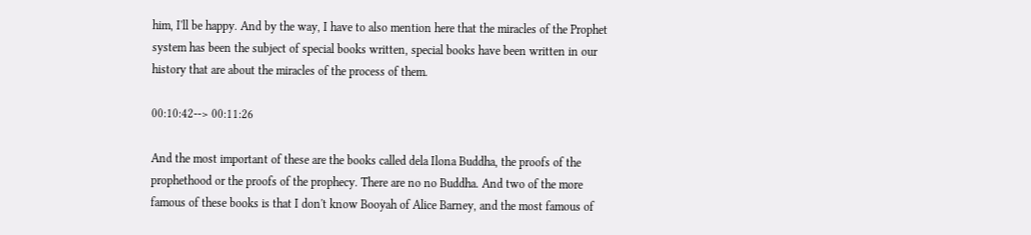him, I'll be happy. And by the way, I have to also mention here that the miracles of the Prophet system has been the subject of special books written, special books have been written in our history that are about the miracles of the process of them.

00:10:42--> 00:11:26

And the most important of these are the books called dela Ilona Buddha, the proofs of the prophethood or the proofs of the prophecy. There are no no Buddha. And two of the more famous of these books is that I don't know Booyah of Alice Barney, and the most famous of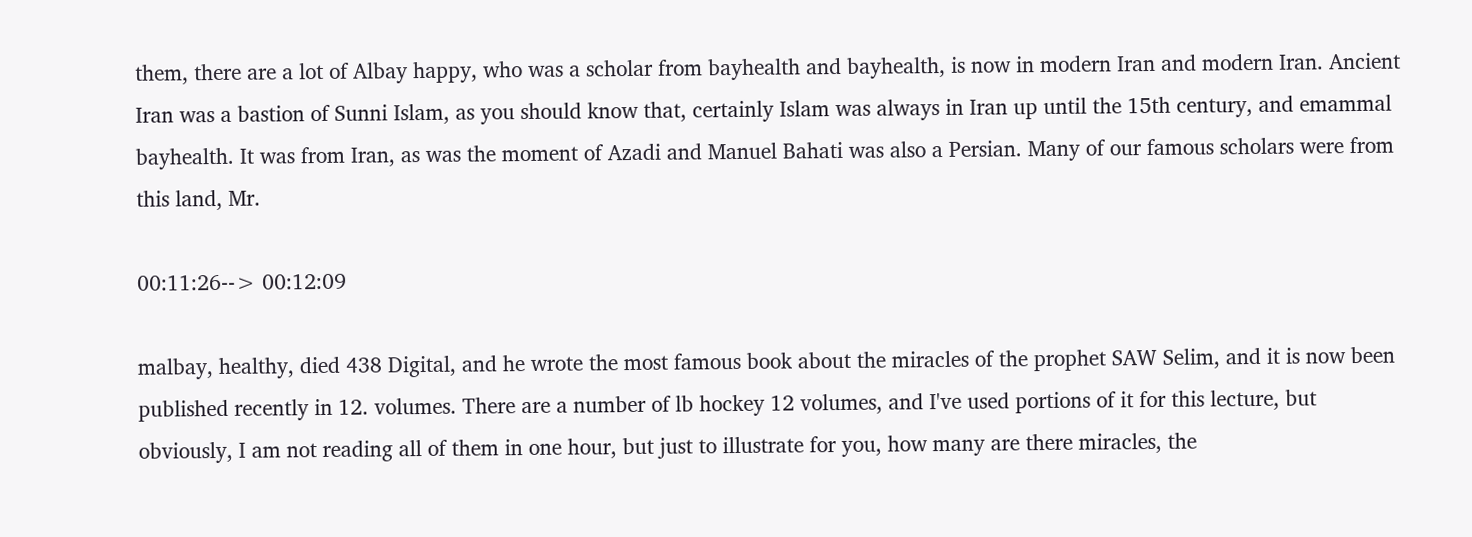them, there are a lot of Albay happy, who was a scholar from bayhealth and bayhealth, is now in modern Iran and modern Iran. Ancient Iran was a bastion of Sunni Islam, as you should know that, certainly Islam was always in Iran up until the 15th century, and emammal bayhealth. It was from Iran, as was the moment of Azadi and Manuel Bahati was also a Persian. Many of our famous scholars were from this land, Mr.

00:11:26--> 00:12:09

malbay, healthy, died 438 Digital, and he wrote the most famous book about the miracles of the prophet SAW Selim, and it is now been published recently in 12. volumes. There are a number of lb hockey 12 volumes, and I've used portions of it for this lecture, but obviously, I am not reading all of them in one hour, but just to illustrate for you, how many are there miracles, the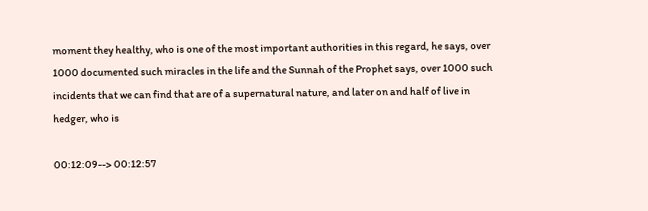moment they healthy, who is one of the most important authorities in this regard, he says, over 1000 documented such miracles in the life and the Sunnah of the Prophet says, over 1000 such incidents that we can find that are of a supernatural nature, and later on and half of live in hedger, who is

00:12:09--> 00:12:57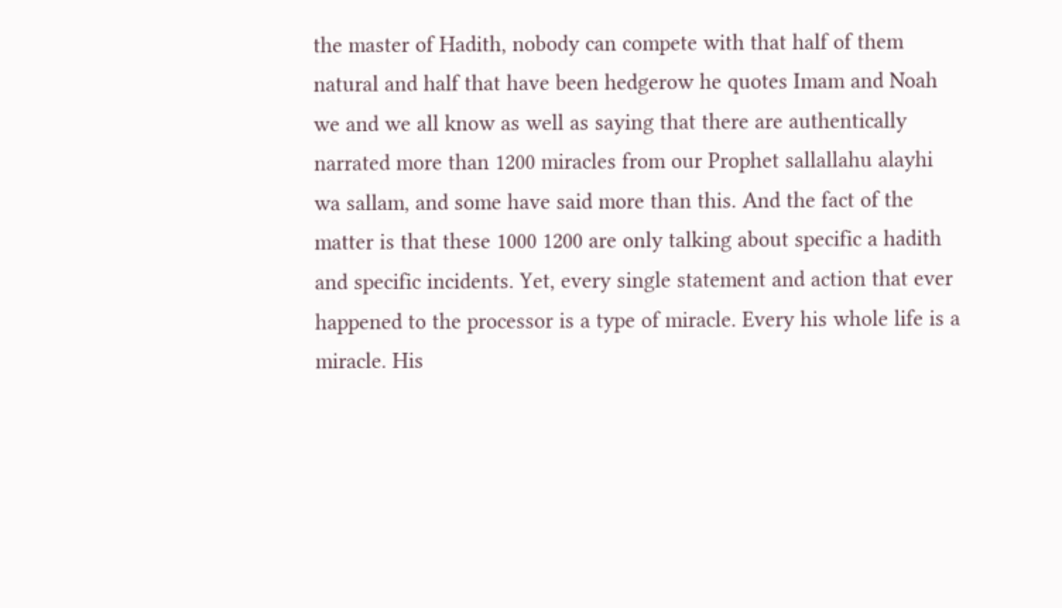the master of Hadith, nobody can compete with that half of them natural and half that have been hedgerow he quotes Imam and Noah we and we all know as well as saying that there are authentically narrated more than 1200 miracles from our Prophet sallallahu alayhi wa sallam, and some have said more than this. And the fact of the matter is that these 1000 1200 are only talking about specific a hadith and specific incidents. Yet, every single statement and action that ever happened to the processor is a type of miracle. Every his whole life is a miracle. His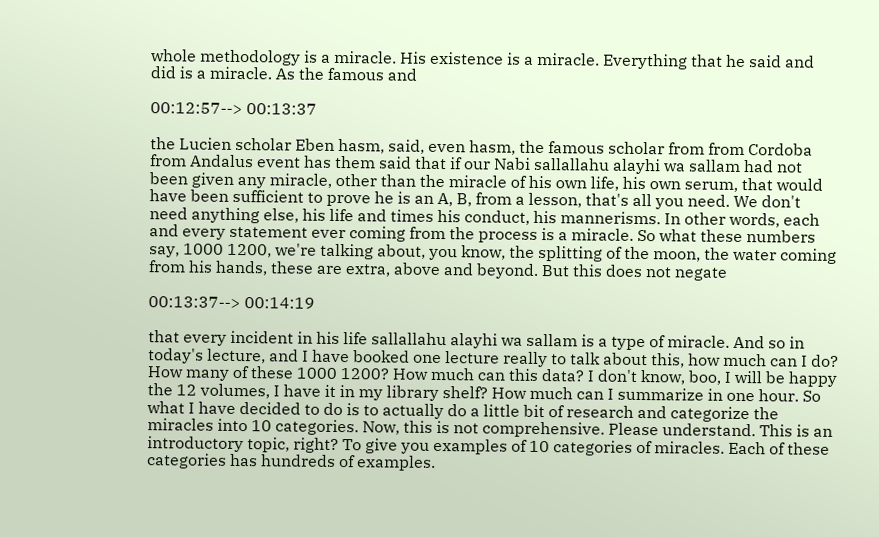whole methodology is a miracle. His existence is a miracle. Everything that he said and did is a miracle. As the famous and

00:12:57--> 00:13:37

the Lucien scholar Eben hasm, said, even hasm, the famous scholar from from Cordoba from Andalus event has them said that if our Nabi sallallahu alayhi wa sallam had not been given any miracle, other than the miracle of his own life, his own serum, that would have been sufficient to prove he is an A, B, from a lesson, that's all you need. We don't need anything else, his life and times his conduct, his mannerisms. In other words, each and every statement ever coming from the process is a miracle. So what these numbers say, 1000 1200, we're talking about, you know, the splitting of the moon, the water coming from his hands, these are extra, above and beyond. But this does not negate

00:13:37--> 00:14:19

that every incident in his life sallallahu alayhi wa sallam is a type of miracle. And so in today's lecture, and I have booked one lecture really to talk about this, how much can I do? How many of these 1000 1200? How much can this data? I don't know, boo, I will be happy the 12 volumes, I have it in my library shelf? How much can I summarize in one hour. So what I have decided to do is to actually do a little bit of research and categorize the miracles into 10 categories. Now, this is not comprehensive. Please understand. This is an introductory topic, right? To give you examples of 10 categories of miracles. Each of these categories has hundreds of examples.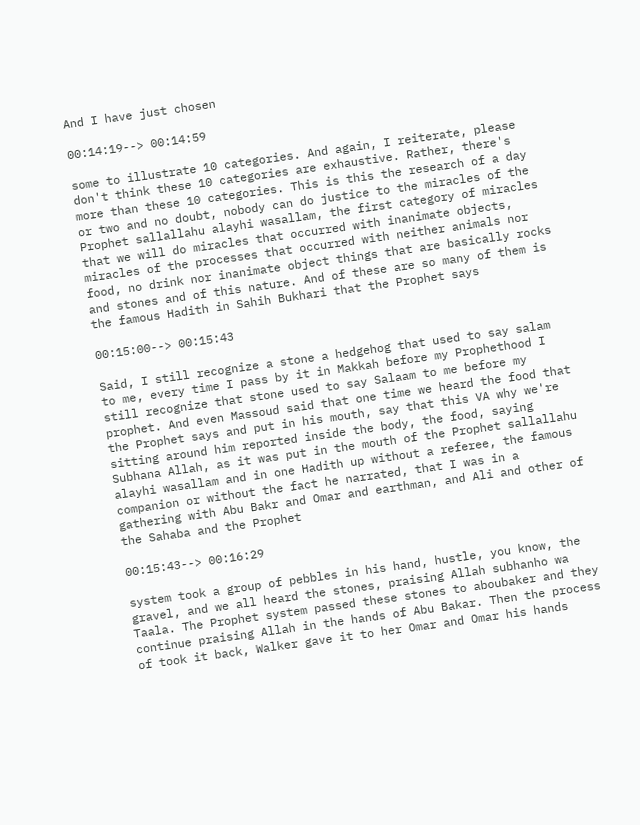And I have just chosen

00:14:19--> 00:14:59

some to illustrate 10 categories. And again, I reiterate, please don't think these 10 categories are exhaustive. Rather, there's more than these 10 categories. This is this the research of a day or two and no doubt, nobody can do justice to the miracles of the Prophet sallallahu alayhi wasallam, the first category of miracles that we will do miracles that occurred with inanimate objects, miracles of the processes that occurred with neither animals nor food, no drink nor inanimate object things that are basically rocks and stones and of this nature. And of these are so many of them is the famous Hadith in Sahih Bukhari that the Prophet says

00:15:00--> 00:15:43

Said, I still recognize a stone a hedgehog that used to say salam to me, every time I pass by it in Makkah before my Prophethood I still recognize that stone used to say Salaam to me before my prophet. And even Massoud said that one time we heard the food that the Prophet says and put in his mouth, say that this VA why we're sitting around him reported inside the body, the food, saying Subhana Allah, as it was put in the mouth of the Prophet sallallahu alayhi wasallam and in one Hadith up without a referee, the famous companion or without the fact he narrated, that I was in a gathering with Abu Bakr and Omar and earthman, and Ali and other of the Sahaba and the Prophet

00:15:43--> 00:16:29

system took a group of pebbles in his hand, hustle, you know, the gravel, and we all heard the stones, praising Allah subhanho wa Taala. The Prophet system passed these stones to aboubaker and they continue praising Allah in the hands of Abu Bakar. Then the process of took it back, Walker gave it to her Omar and Omar his hands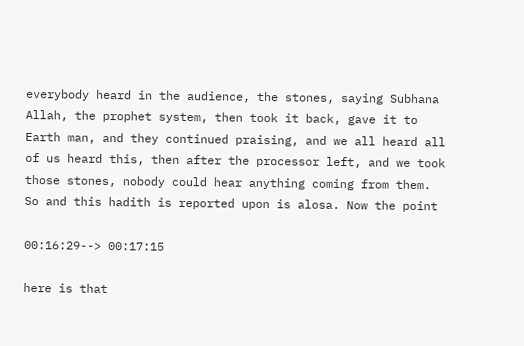everybody heard in the audience, the stones, saying Subhana Allah, the prophet system, then took it back, gave it to Earth man, and they continued praising, and we all heard all of us heard this, then after the processor left, and we took those stones, nobody could hear anything coming from them. So and this hadith is reported upon is alosa. Now the point

00:16:29--> 00:17:15

here is that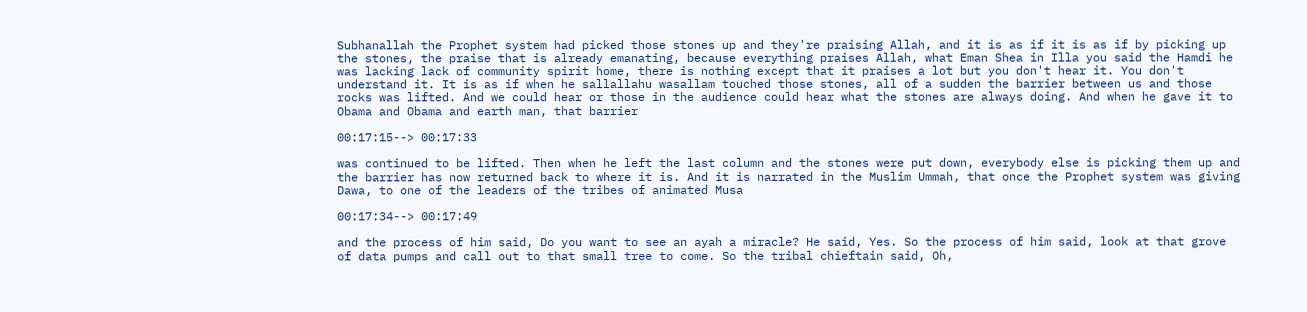Subhanallah the Prophet system had picked those stones up and they're praising Allah, and it is as if it is as if by picking up the stones, the praise that is already emanating, because everything praises Allah, what Eman Shea in Illa you said the Hamdi he was lacking lack of community spirit home, there is nothing except that it praises a lot but you don't hear it. You don't understand it. It is as if when he sallallahu wasallam touched those stones, all of a sudden the barrier between us and those rocks was lifted. And we could hear or those in the audience could hear what the stones are always doing. And when he gave it to Obama and Obama and earth man, that barrier

00:17:15--> 00:17:33

was continued to be lifted. Then when he left the last column and the stones were put down, everybody else is picking them up and the barrier has now returned back to where it is. And it is narrated in the Muslim Ummah, that once the Prophet system was giving Dawa, to one of the leaders of the tribes of animated Musa

00:17:34--> 00:17:49

and the process of him said, Do you want to see an ayah a miracle? He said, Yes. So the process of him said, look at that grove of data pumps and call out to that small tree to come. So the tribal chieftain said, Oh,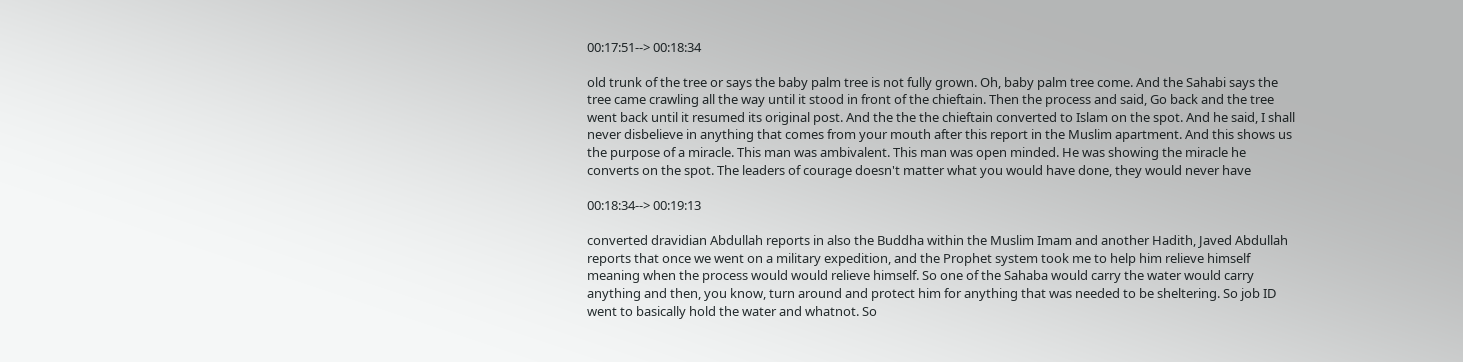00:17:51--> 00:18:34

old trunk of the tree or says the baby palm tree is not fully grown. Oh, baby palm tree come. And the Sahabi says the tree came crawling all the way until it stood in front of the chieftain. Then the process and said, Go back and the tree went back until it resumed its original post. And the the the chieftain converted to Islam on the spot. And he said, I shall never disbelieve in anything that comes from your mouth after this report in the Muslim apartment. And this shows us the purpose of a miracle. This man was ambivalent. This man was open minded. He was showing the miracle he converts on the spot. The leaders of courage doesn't matter what you would have done, they would never have

00:18:34--> 00:19:13

converted dravidian Abdullah reports in also the Buddha within the Muslim Imam and another Hadith, Javed Abdullah reports that once we went on a military expedition, and the Prophet system took me to help him relieve himself meaning when the process would would relieve himself. So one of the Sahaba would carry the water would carry anything and then, you know, turn around and protect him for anything that was needed to be sheltering. So job ID went to basically hold the water and whatnot. So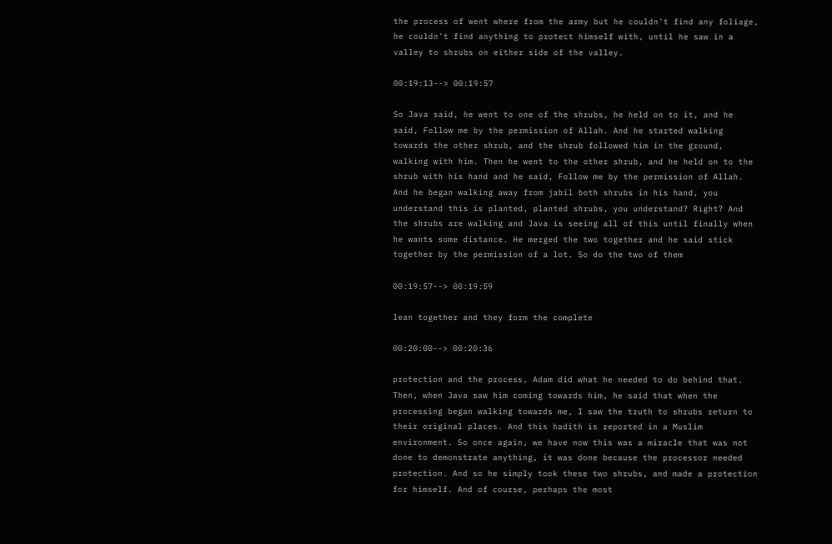the process of went where from the army but he couldn't find any foliage, he couldn't find anything to protect himself with, until he saw in a valley to shrubs on either side of the valley.

00:19:13--> 00:19:57

So Java said, he went to one of the shrubs, he held on to it, and he said, Follow me by the permission of Allah. And he started walking towards the other shrub, and the shrub followed him in the ground, walking with him. Then he went to the other shrub, and he held on to the shrub with his hand and he said, Follow me by the permission of Allah. And he began walking away from jabil both shrubs in his hand, you understand this is planted, planted shrubs, you understand? Right? And the shrubs are walking and Java is seeing all of this until finally when he wants some distance. He merged the two together and he said stick together by the permission of a lot. So do the two of them

00:19:57--> 00:19:59

lean together and they form the complete

00:20:00--> 00:20:36

protection and the process, Adam did what he needed to do behind that. Then, when Java saw him coming towards him, he said that when the processing began walking towards me, I saw the truth to shrubs return to their original places. And this hadith is reported in a Muslim environment. So once again, we have now this was a miracle that was not done to demonstrate anything, it was done because the processor needed protection. And so he simply took these two shrubs, and made a protection for himself. And of course, perhaps the most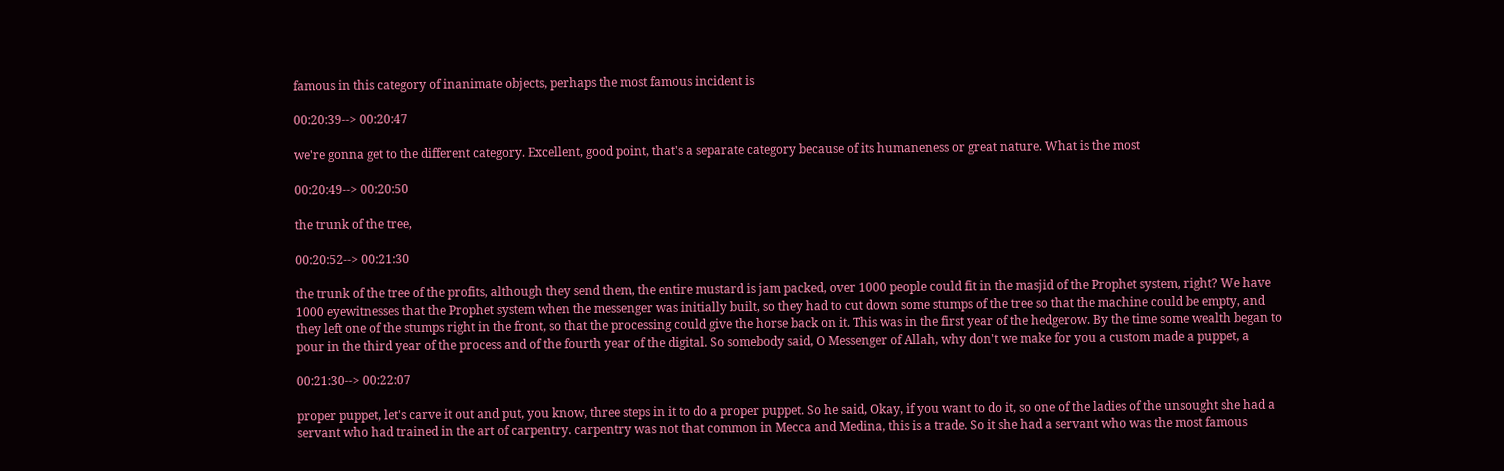famous in this category of inanimate objects, perhaps the most famous incident is

00:20:39--> 00:20:47

we're gonna get to the different category. Excellent, good point, that's a separate category because of its humaneness or great nature. What is the most

00:20:49--> 00:20:50

the trunk of the tree,

00:20:52--> 00:21:30

the trunk of the tree of the profits, although they send them, the entire mustard is jam packed, over 1000 people could fit in the masjid of the Prophet system, right? We have 1000 eyewitnesses that the Prophet system when the messenger was initially built, so they had to cut down some stumps of the tree so that the machine could be empty, and they left one of the stumps right in the front, so that the processing could give the horse back on it. This was in the first year of the hedgerow. By the time some wealth began to pour in the third year of the process and of the fourth year of the digital. So somebody said, O Messenger of Allah, why don't we make for you a custom made a puppet, a

00:21:30--> 00:22:07

proper puppet, let's carve it out and put, you know, three steps in it to do a proper puppet. So he said, Okay, if you want to do it, so one of the ladies of the unsought she had a servant who had trained in the art of carpentry. carpentry was not that common in Mecca and Medina, this is a trade. So it she had a servant who was the most famous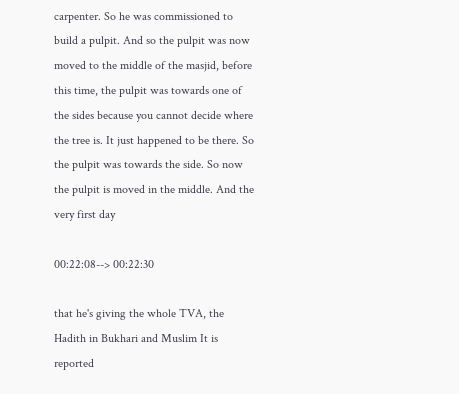carpenter. So he was commissioned to build a pulpit. And so the pulpit was now moved to the middle of the masjid, before this time, the pulpit was towards one of the sides because you cannot decide where the tree is. It just happened to be there. So the pulpit was towards the side. So now the pulpit is moved in the middle. And the very first day

00:22:08--> 00:22:30

that he's giving the whole TVA, the Hadith in Bukhari and Muslim It is reported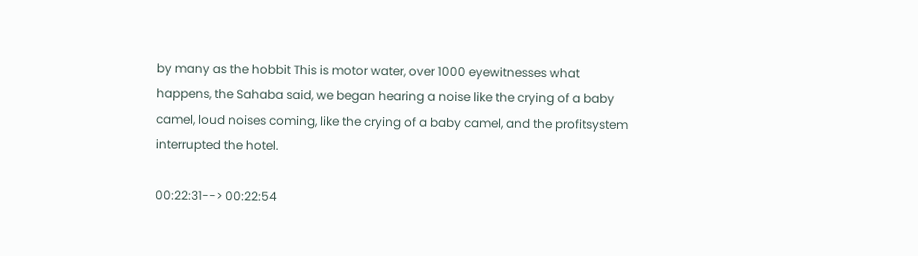by many as the hobbit This is motor water, over 1000 eyewitnesses what happens, the Sahaba said, we began hearing a noise like the crying of a baby camel, loud noises coming, like the crying of a baby camel, and the profitsystem interrupted the hotel.

00:22:31--> 00:22:54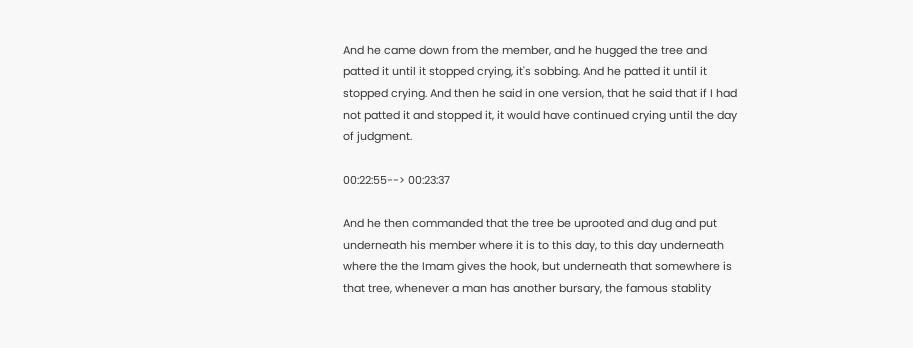And he came down from the member, and he hugged the tree and patted it until it stopped crying, it's sobbing. And he patted it until it stopped crying. And then he said in one version, that he said that if I had not patted it and stopped it, it would have continued crying until the day of judgment.

00:22:55--> 00:23:37

And he then commanded that the tree be uprooted and dug and put underneath his member where it is to this day, to this day underneath where the the Imam gives the hook, but underneath that somewhere is that tree, whenever a man has another bursary, the famous stablity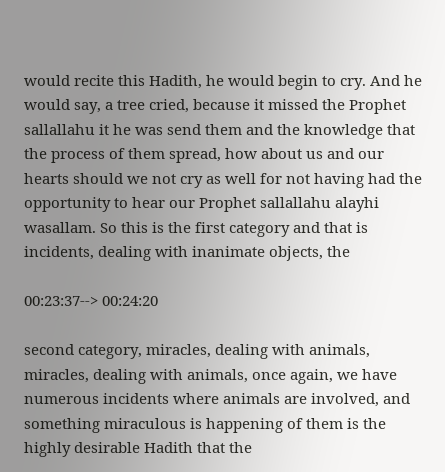would recite this Hadith, he would begin to cry. And he would say, a tree cried, because it missed the Prophet sallallahu it he was send them and the knowledge that the process of them spread, how about us and our hearts should we not cry as well for not having had the opportunity to hear our Prophet sallallahu alayhi wasallam. So this is the first category and that is incidents, dealing with inanimate objects, the

00:23:37--> 00:24:20

second category, miracles, dealing with animals, miracles, dealing with animals, once again, we have numerous incidents where animals are involved, and something miraculous is happening of them is the highly desirable Hadith that the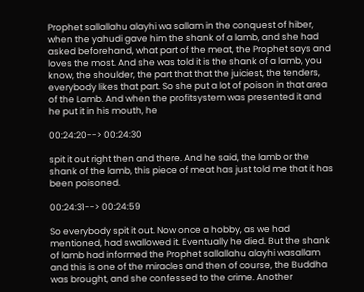Prophet sallallahu alayhi wa sallam in the conquest of hiber, when the yahudi gave him the shank of a lamb, and she had asked beforehand, what part of the meat, the Prophet says and loves the most. And she was told it is the shank of a lamb, you know, the shoulder, the part that that the juiciest, the tenders, everybody likes that part. So she put a lot of poison in that area of the Lamb. And when the profitsystem was presented it and he put it in his mouth, he

00:24:20--> 00:24:30

spit it out right then and there. And he said, the lamb or the shank of the lamb, this piece of meat has just told me that it has been poisoned.

00:24:31--> 00:24:59

So everybody spit it out. Now once a hobby, as we had mentioned, had swallowed it. Eventually he died. But the shank of lamb had informed the Prophet sallallahu alayhi wasallam and this is one of the miracles and then of course, the Buddha was brought, and she confessed to the crime. Another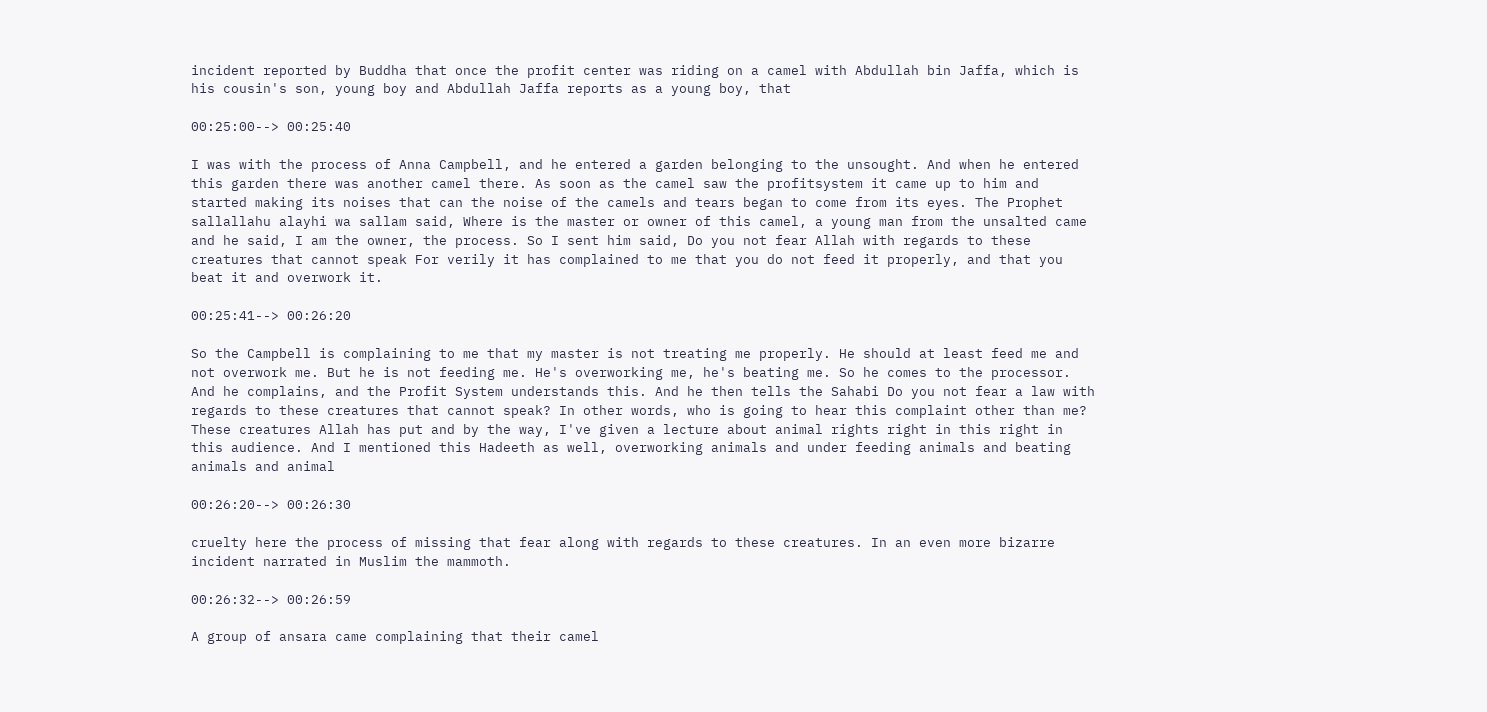incident reported by Buddha that once the profit center was riding on a camel with Abdullah bin Jaffa, which is his cousin's son, young boy and Abdullah Jaffa reports as a young boy, that

00:25:00--> 00:25:40

I was with the process of Anna Campbell, and he entered a garden belonging to the unsought. And when he entered this garden there was another camel there. As soon as the camel saw the profitsystem it came up to him and started making its noises that can the noise of the camels and tears began to come from its eyes. The Prophet sallallahu alayhi wa sallam said, Where is the master or owner of this camel, a young man from the unsalted came and he said, I am the owner, the process. So I sent him said, Do you not fear Allah with regards to these creatures that cannot speak For verily it has complained to me that you do not feed it properly, and that you beat it and overwork it.

00:25:41--> 00:26:20

So the Campbell is complaining to me that my master is not treating me properly. He should at least feed me and not overwork me. But he is not feeding me. He's overworking me, he's beating me. So he comes to the processor. And he complains, and the Profit System understands this. And he then tells the Sahabi Do you not fear a law with regards to these creatures that cannot speak? In other words, who is going to hear this complaint other than me? These creatures Allah has put and by the way, I've given a lecture about animal rights right in this right in this audience. And I mentioned this Hadeeth as well, overworking animals and under feeding animals and beating animals and animal

00:26:20--> 00:26:30

cruelty here the process of missing that fear along with regards to these creatures. In an even more bizarre incident narrated in Muslim the mammoth.

00:26:32--> 00:26:59

A group of ansara came complaining that their camel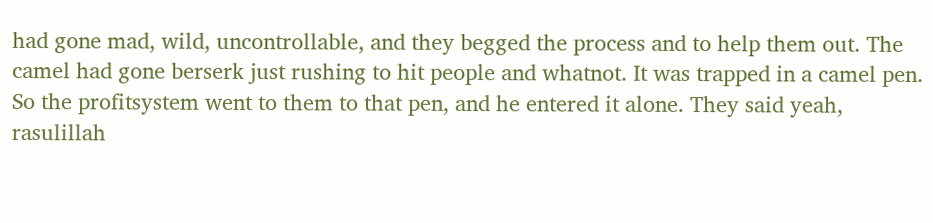had gone mad, wild, uncontrollable, and they begged the process and to help them out. The camel had gone berserk just rushing to hit people and whatnot. It was trapped in a camel pen. So the profitsystem went to them to that pen, and he entered it alone. They said yeah, rasulillah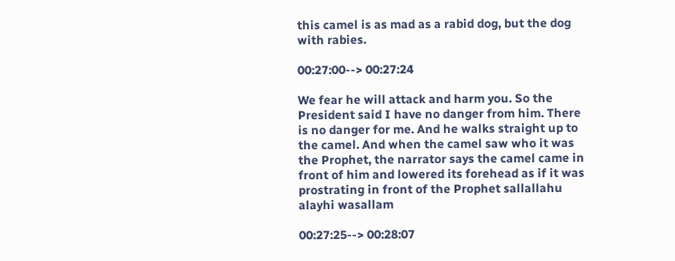this camel is as mad as a rabid dog, but the dog with rabies.

00:27:00--> 00:27:24

We fear he will attack and harm you. So the President said I have no danger from him. There is no danger for me. And he walks straight up to the camel. And when the camel saw who it was the Prophet, the narrator says the camel came in front of him and lowered its forehead as if it was prostrating in front of the Prophet sallallahu alayhi wasallam

00:27:25--> 00:28:07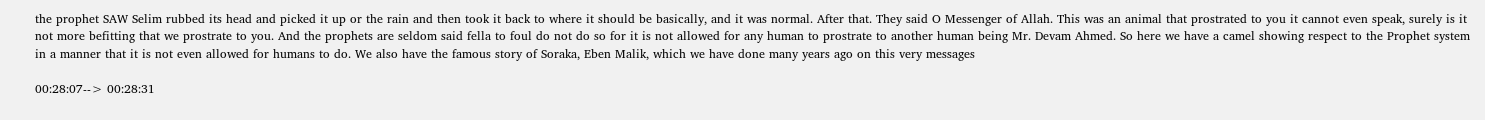the prophet SAW Selim rubbed its head and picked it up or the rain and then took it back to where it should be basically, and it was normal. After that. They said O Messenger of Allah. This was an animal that prostrated to you it cannot even speak, surely is it not more befitting that we prostrate to you. And the prophets are seldom said fella to foul do not do so for it is not allowed for any human to prostrate to another human being Mr. Devam Ahmed. So here we have a camel showing respect to the Prophet system in a manner that it is not even allowed for humans to do. We also have the famous story of Soraka, Eben Malik, which we have done many years ago on this very messages

00:28:07--> 00:28:31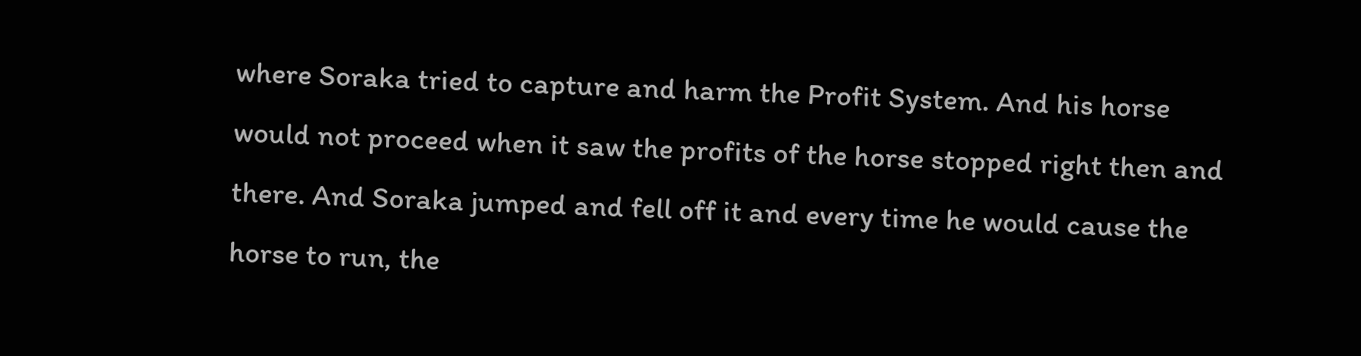where Soraka tried to capture and harm the Profit System. And his horse would not proceed when it saw the profits of the horse stopped right then and there. And Soraka jumped and fell off it and every time he would cause the horse to run, the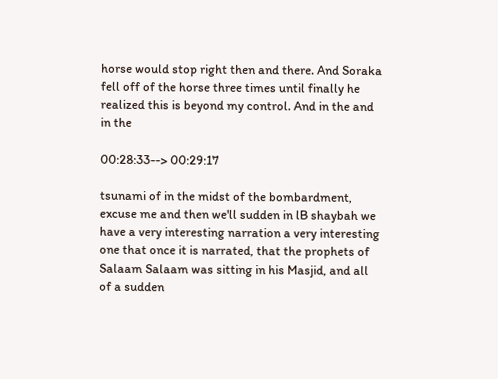horse would stop right then and there. And Soraka fell off of the horse three times until finally he realized this is beyond my control. And in the and in the

00:28:33--> 00:29:17

tsunami of in the midst of the bombardment, excuse me and then we'll sudden in lB shaybah we have a very interesting narration a very interesting one that once it is narrated, that the prophets of Salaam Salaam was sitting in his Masjid, and all of a sudden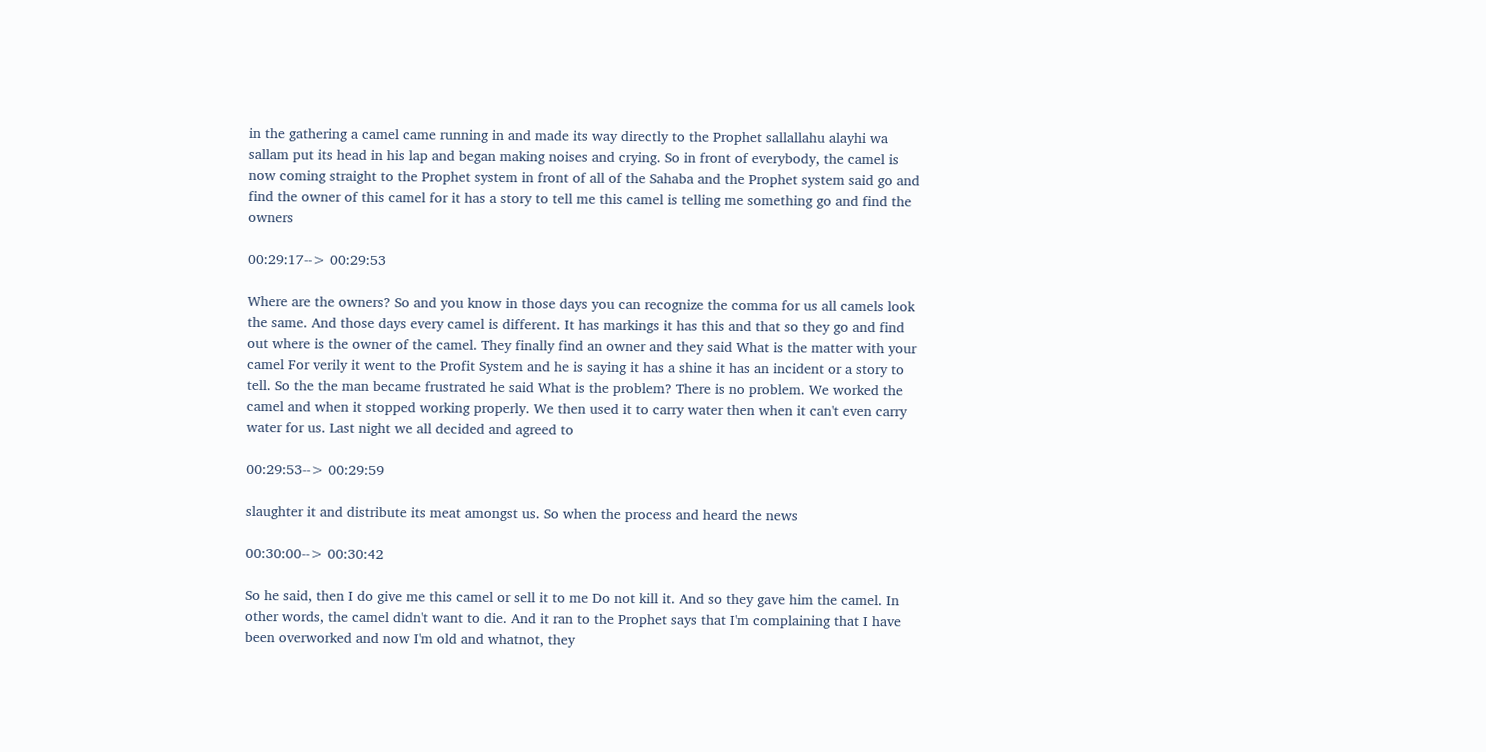in the gathering a camel came running in and made its way directly to the Prophet sallallahu alayhi wa sallam put its head in his lap and began making noises and crying. So in front of everybody, the camel is now coming straight to the Prophet system in front of all of the Sahaba and the Prophet system said go and find the owner of this camel for it has a story to tell me this camel is telling me something go and find the owners

00:29:17--> 00:29:53

Where are the owners? So and you know in those days you can recognize the comma for us all camels look the same. And those days every camel is different. It has markings it has this and that so they go and find out where is the owner of the camel. They finally find an owner and they said What is the matter with your camel For verily it went to the Profit System and he is saying it has a shine it has an incident or a story to tell. So the the man became frustrated he said What is the problem? There is no problem. We worked the camel and when it stopped working properly. We then used it to carry water then when it can't even carry water for us. Last night we all decided and agreed to

00:29:53--> 00:29:59

slaughter it and distribute its meat amongst us. So when the process and heard the news

00:30:00--> 00:30:42

So he said, then I do give me this camel or sell it to me Do not kill it. And so they gave him the camel. In other words, the camel didn't want to die. And it ran to the Prophet says that I'm complaining that I have been overworked and now I'm old and whatnot, they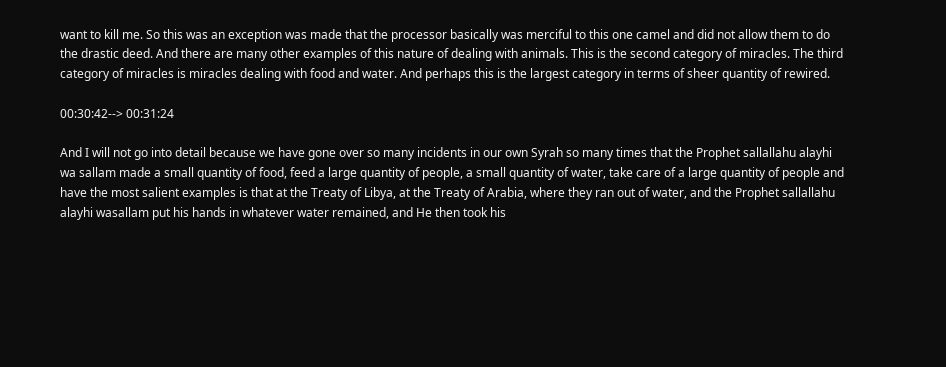want to kill me. So this was an exception was made that the processor basically was merciful to this one camel and did not allow them to do the drastic deed. And there are many other examples of this nature of dealing with animals. This is the second category of miracles. The third category of miracles is miracles dealing with food and water. And perhaps this is the largest category in terms of sheer quantity of rewired.

00:30:42--> 00:31:24

And I will not go into detail because we have gone over so many incidents in our own Syrah so many times that the Prophet sallallahu alayhi wa sallam made a small quantity of food, feed a large quantity of people, a small quantity of water, take care of a large quantity of people and have the most salient examples is that at the Treaty of Libya, at the Treaty of Arabia, where they ran out of water, and the Prophet sallallahu alayhi wasallam put his hands in whatever water remained, and He then took his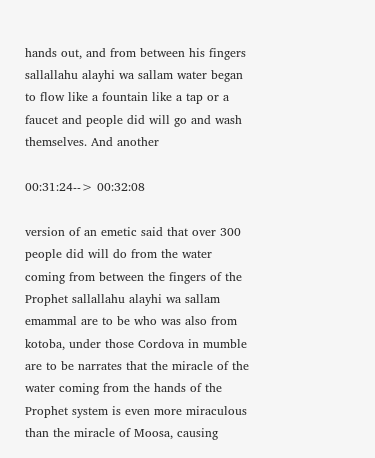hands out, and from between his fingers sallallahu alayhi wa sallam water began to flow like a fountain like a tap or a faucet and people did will go and wash themselves. And another

00:31:24--> 00:32:08

version of an emetic said that over 300 people did will do from the water coming from between the fingers of the Prophet sallallahu alayhi wa sallam emammal are to be who was also from kotoba, under those Cordova in mumble are to be narrates that the miracle of the water coming from the hands of the Prophet system is even more miraculous than the miracle of Moosa, causing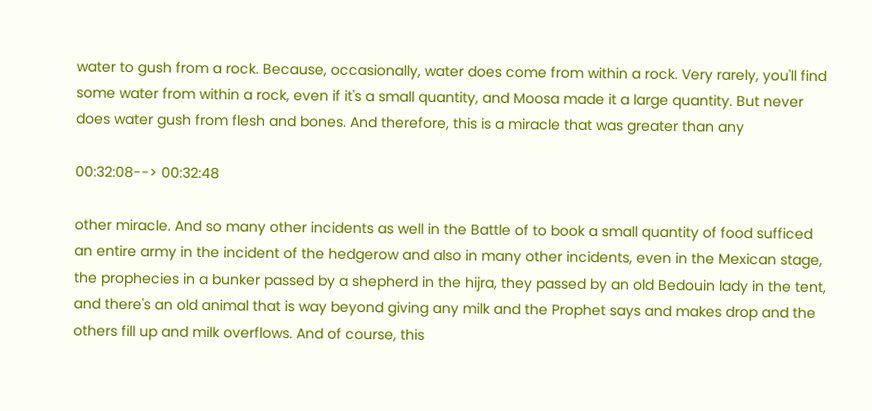water to gush from a rock. Because, occasionally, water does come from within a rock. Very rarely, you'll find some water from within a rock, even if it's a small quantity, and Moosa made it a large quantity. But never does water gush from flesh and bones. And therefore, this is a miracle that was greater than any

00:32:08--> 00:32:48

other miracle. And so many other incidents as well in the Battle of to book a small quantity of food sufficed an entire army in the incident of the hedgerow and also in many other incidents, even in the Mexican stage, the prophecies in a bunker passed by a shepherd in the hijra, they passed by an old Bedouin lady in the tent, and there's an old animal that is way beyond giving any milk and the Prophet says and makes drop and the others fill up and milk overflows. And of course, this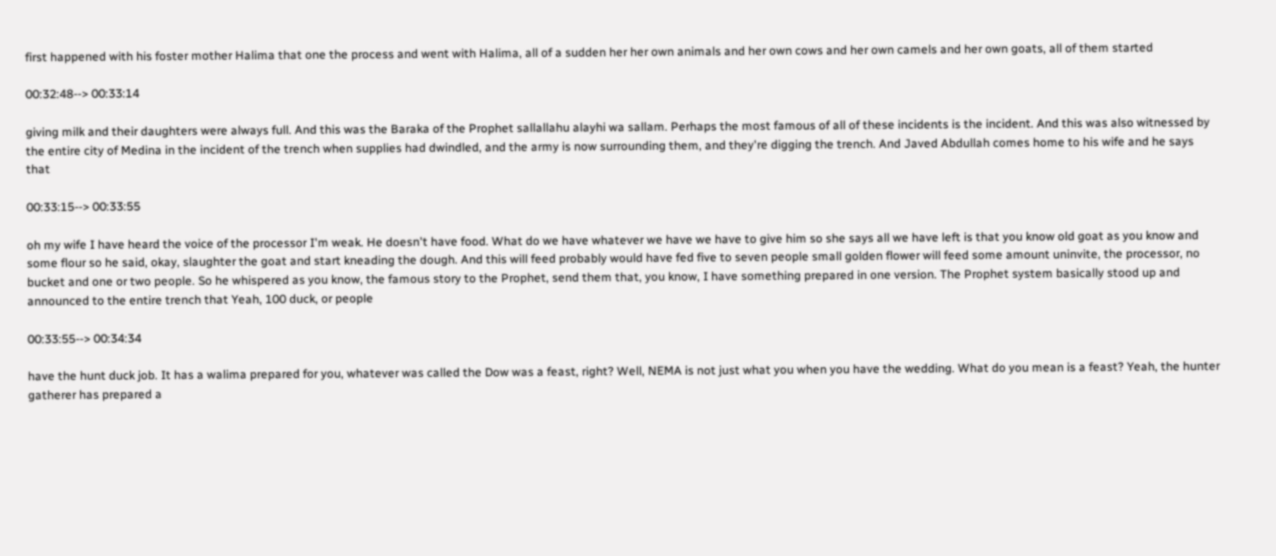first happened with his foster mother Halima that one the process and went with Halima, all of a sudden her her own animals and her own cows and her own camels and her own goats, all of them started

00:32:48--> 00:33:14

giving milk and their daughters were always full. And this was the Baraka of the Prophet sallallahu alayhi wa sallam. Perhaps the most famous of all of these incidents is the incident. And this was also witnessed by the entire city of Medina in the incident of the trench when supplies had dwindled, and the army is now surrounding them, and they're digging the trench. And Javed Abdullah comes home to his wife and he says that

00:33:15--> 00:33:55

oh my wife I have heard the voice of the processor I'm weak. He doesn't have food. What do we have whatever we have we have to give him so she says all we have left is that you know old goat as you know and some flour so he said, okay, slaughter the goat and start kneading the dough. And this will feed probably would have fed five to seven people small golden flower will feed some amount uninvite, the processor, no bucket and one or two people. So he whispered as you know, the famous story to the Prophet, send them that, you know, I have something prepared in one version. The Prophet system basically stood up and announced to the entire trench that Yeah, 100 duck, or people

00:33:55--> 00:34:34

have the hunt duck job. It has a walima prepared for you, whatever was called the Dow was a feast, right? Well, NEMA is not just what you when you have the wedding. What do you mean is a feast? Yeah, the hunter gatherer has prepared a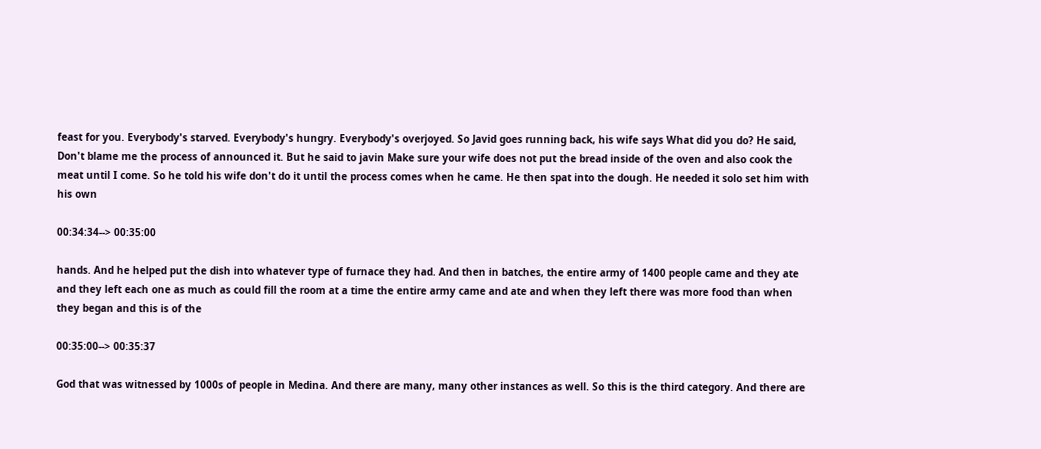feast for you. Everybody's starved. Everybody's hungry. Everybody's overjoyed. So Javid goes running back, his wife says What did you do? He said, Don't blame me the process of announced it. But he said to javin Make sure your wife does not put the bread inside of the oven and also cook the meat until I come. So he told his wife don't do it until the process comes when he came. He then spat into the dough. He needed it solo set him with his own

00:34:34--> 00:35:00

hands. And he helped put the dish into whatever type of furnace they had. And then in batches, the entire army of 1400 people came and they ate and they left each one as much as could fill the room at a time the entire army came and ate and when they left there was more food than when they began and this is of the

00:35:00--> 00:35:37

God that was witnessed by 1000s of people in Medina. And there are many, many other instances as well. So this is the third category. And there are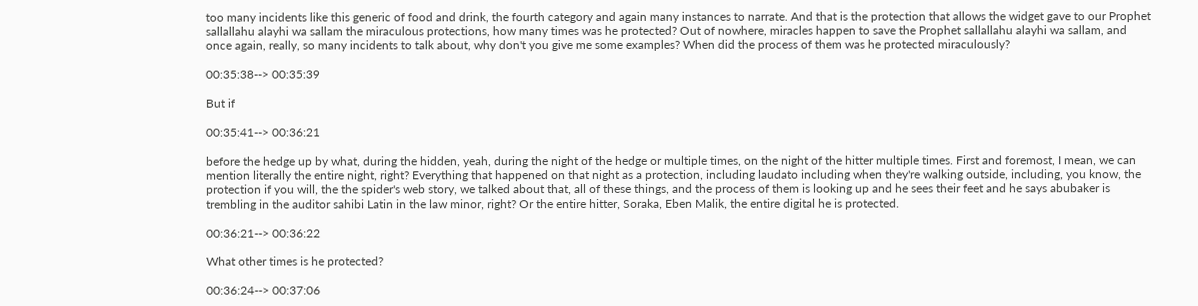too many incidents like this generic of food and drink, the fourth category and again many instances to narrate. And that is the protection that allows the widget gave to our Prophet sallallahu alayhi wa sallam the miraculous protections, how many times was he protected? Out of nowhere, miracles happen to save the Prophet sallallahu alayhi wa sallam, and once again, really, so many incidents to talk about, why don't you give me some examples? When did the process of them was he protected miraculously?

00:35:38--> 00:35:39

But if

00:35:41--> 00:36:21

before the hedge up by what, during the hidden, yeah, during the night of the hedge or multiple times, on the night of the hitter multiple times. First and foremost, I mean, we can mention literally the entire night, right? Everything that happened on that night as a protection, including laudato including when they're walking outside, including, you know, the protection if you will, the the spider's web story, we talked about that, all of these things, and the process of them is looking up and he sees their feet and he says abubaker is trembling in the auditor sahibi Latin in the law minor, right? Or the entire hitter, Soraka, Eben Malik, the entire digital he is protected.

00:36:21--> 00:36:22

What other times is he protected?

00:36:24--> 00:37:06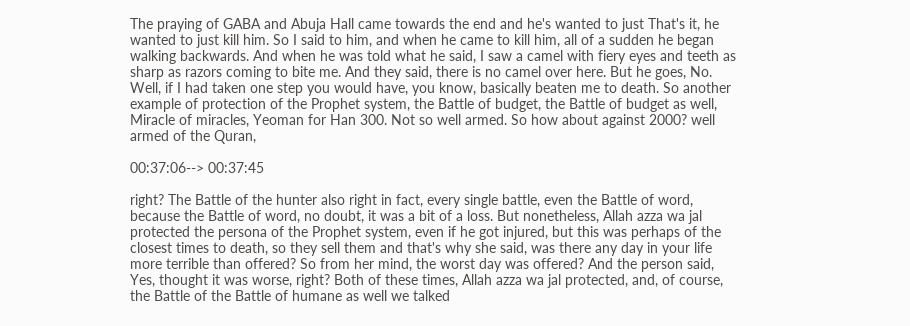The praying of GABA and Abuja Hall came towards the end and he's wanted to just That's it, he wanted to just kill him. So I said to him, and when he came to kill him, all of a sudden he began walking backwards. And when he was told what he said, I saw a camel with fiery eyes and teeth as sharp as razors coming to bite me. And they said, there is no camel over here. But he goes, No. Well, if I had taken one step you would have, you know, basically beaten me to death. So another example of protection of the Prophet system, the Battle of budget, the Battle of budget as well, Miracle of miracles, Yeoman for Han 300. Not so well armed. So how about against 2000? well armed of the Quran,

00:37:06--> 00:37:45

right? The Battle of the hunter also right in fact, every single battle, even the Battle of word, because the Battle of word, no doubt, it was a bit of a loss. But nonetheless, Allah azza wa jal protected the persona of the Prophet system, even if he got injured, but this was perhaps of the closest times to death, so they sell them and that's why she said, was there any day in your life more terrible than offered? So from her mind, the worst day was offered? And the person said, Yes, thought it was worse, right? Both of these times, Allah azza wa jal protected, and, of course, the Battle of the Battle of humane as well we talked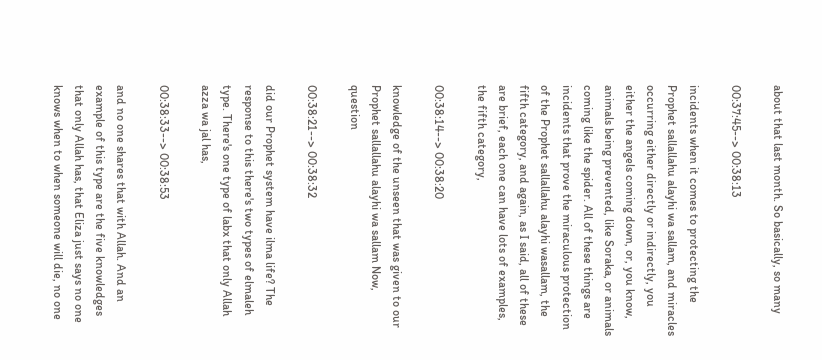about that last month. So basically, so many

00:37:45--> 00:38:13

incidents when it comes to protecting the Prophet sallallahu alayhi wa sallam, and miracles occurring either directly or indirectly, you either the angels coming down, or, you know, animals being prevented, like Soraka, or animals coming like the spider. All of these things are incidents that prove the miraculous protection of the Prophet sallallahu alayhi wasallam, the fifth category, and again, as I said, all of these are brief, each one can have lots of examples, the fifth category,

00:38:14--> 00:38:20

knowledge of the unseen that was given to our Prophet sallallahu alayhi wa sallam Now, question

00:38:21--> 00:38:32

did our Prophet system have ilma life? The response to this there's two types of elmaleh type. There's one type of labx that only Allah azza wa jal has,

00:38:33--> 00:38:53

and no one shares that with Allah. And an example of this type are the five knowledges that only Allah has, that Eliza just says no one knows when to when someone will die, no one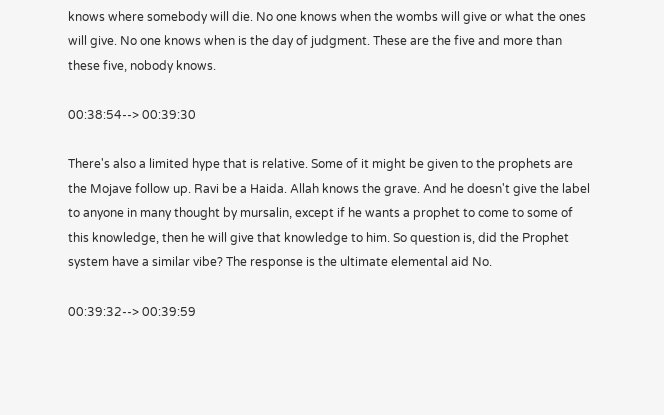knows where somebody will die. No one knows when the wombs will give or what the ones will give. No one knows when is the day of judgment. These are the five and more than these five, nobody knows.

00:38:54--> 00:39:30

There's also a limited hype that is relative. Some of it might be given to the prophets are the Mojave follow up. Ravi be a Haida. Allah knows the grave. And he doesn't give the label to anyone in many thought by mursalin, except if he wants a prophet to come to some of this knowledge, then he will give that knowledge to him. So question is, did the Prophet system have a similar vibe? The response is the ultimate elemental aid No.

00:39:32--> 00:39:59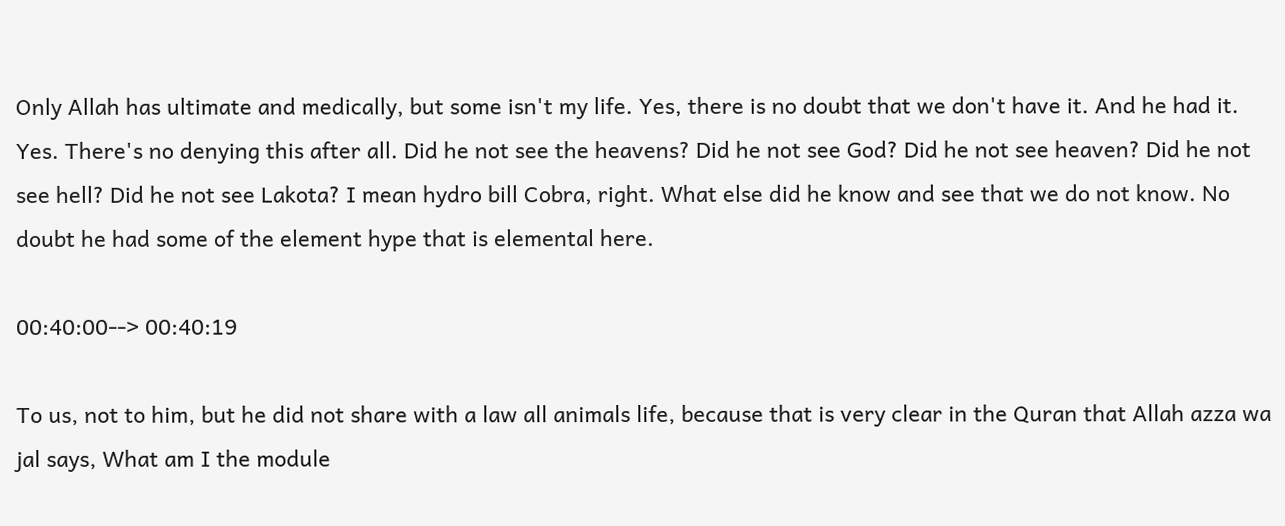Only Allah has ultimate and medically, but some isn't my life. Yes, there is no doubt that we don't have it. And he had it. Yes. There's no denying this after all. Did he not see the heavens? Did he not see God? Did he not see heaven? Did he not see hell? Did he not see Lakota? I mean hydro bill Cobra, right. What else did he know and see that we do not know. No doubt he had some of the element hype that is elemental here.

00:40:00--> 00:40:19

To us, not to him, but he did not share with a law all animals life, because that is very clear in the Quran that Allah azza wa jal says, What am I the module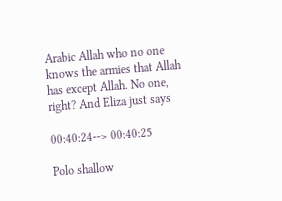Arabic Allah who no one knows the armies that Allah has except Allah. No one, right? And Eliza just says

00:40:24--> 00:40:25

Polo shallow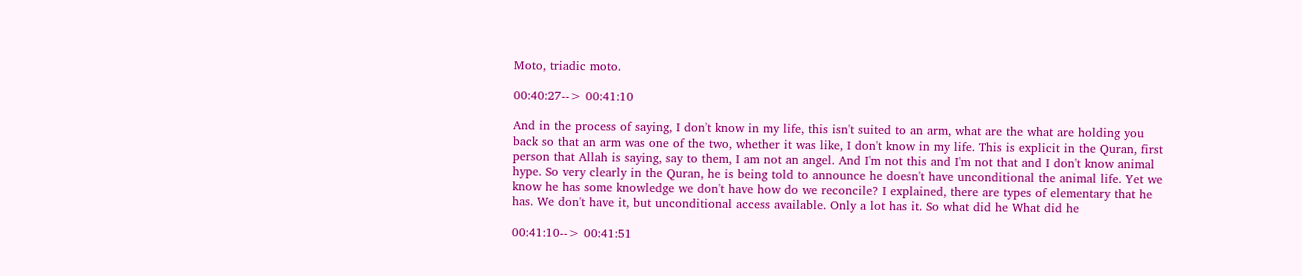Moto, triadic moto.

00:40:27--> 00:41:10

And in the process of saying, I don't know in my life, this isn't suited to an arm, what are the what are holding you back so that an arm was one of the two, whether it was like, I don't know in my life. This is explicit in the Quran, first person that Allah is saying, say to them, I am not an angel. And I'm not this and I'm not that and I don't know animal hype. So very clearly in the Quran, he is being told to announce he doesn't have unconditional the animal life. Yet we know he has some knowledge we don't have how do we reconcile? I explained, there are types of elementary that he has. We don't have it, but unconditional access available. Only a lot has it. So what did he What did he

00:41:10--> 00:41:51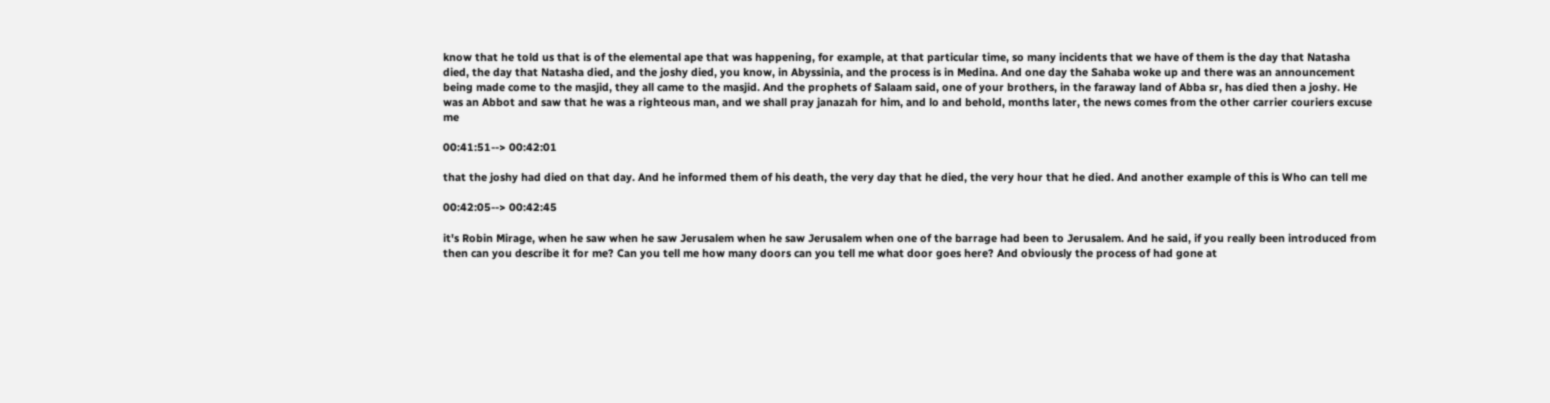know that he told us that is of the elemental ape that was happening, for example, at that particular time, so many incidents that we have of them is the day that Natasha died, the day that Natasha died, and the joshy died, you know, in Abyssinia, and the process is in Medina. And one day the Sahaba woke up and there was an announcement being made come to the masjid, they all came to the masjid. And the prophets of Salaam said, one of your brothers, in the faraway land of Abba sr, has died then a joshy. He was an Abbot and saw that he was a righteous man, and we shall pray janazah for him, and lo and behold, months later, the news comes from the other carrier couriers excuse me

00:41:51--> 00:42:01

that the joshy had died on that day. And he informed them of his death, the very day that he died, the very hour that he died. And another example of this is Who can tell me

00:42:05--> 00:42:45

it's Robin Mirage, when he saw when he saw Jerusalem when he saw Jerusalem when one of the barrage had been to Jerusalem. And he said, if you really been introduced from then can you describe it for me? Can you tell me how many doors can you tell me what door goes here? And obviously the process of had gone at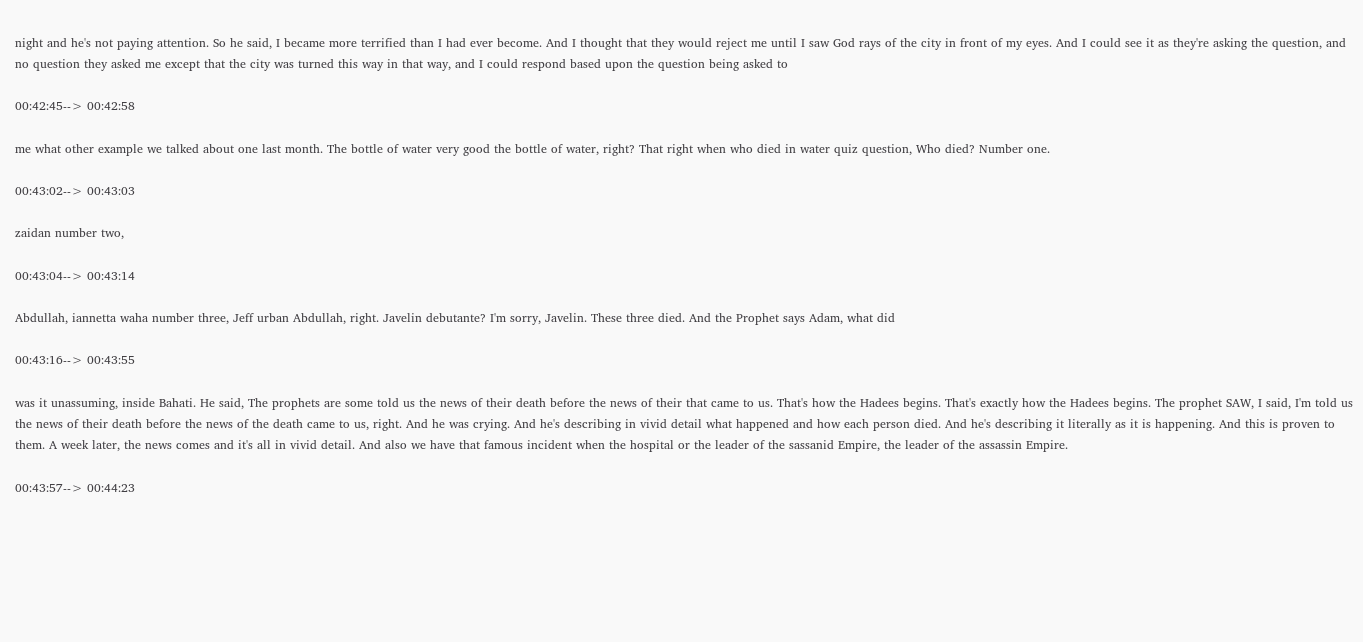night and he's not paying attention. So he said, I became more terrified than I had ever become. And I thought that they would reject me until I saw God rays of the city in front of my eyes. And I could see it as they're asking the question, and no question they asked me except that the city was turned this way in that way, and I could respond based upon the question being asked to

00:42:45--> 00:42:58

me what other example we talked about one last month. The bottle of water very good the bottle of water, right? That right when who died in water quiz question, Who died? Number one.

00:43:02--> 00:43:03

zaidan number two,

00:43:04--> 00:43:14

Abdullah, iannetta waha number three, Jeff urban Abdullah, right. Javelin debutante? I'm sorry, Javelin. These three died. And the Prophet says Adam, what did

00:43:16--> 00:43:55

was it unassuming, inside Bahati. He said, The prophets are some told us the news of their death before the news of their that came to us. That's how the Hadees begins. That's exactly how the Hadees begins. The prophet SAW, I said, I'm told us the news of their death before the news of the death came to us, right. And he was crying. And he's describing in vivid detail what happened and how each person died. And he's describing it literally as it is happening. And this is proven to them. A week later, the news comes and it's all in vivid detail. And also we have that famous incident when the hospital or the leader of the sassanid Empire, the leader of the assassin Empire.

00:43:57--> 00:44:23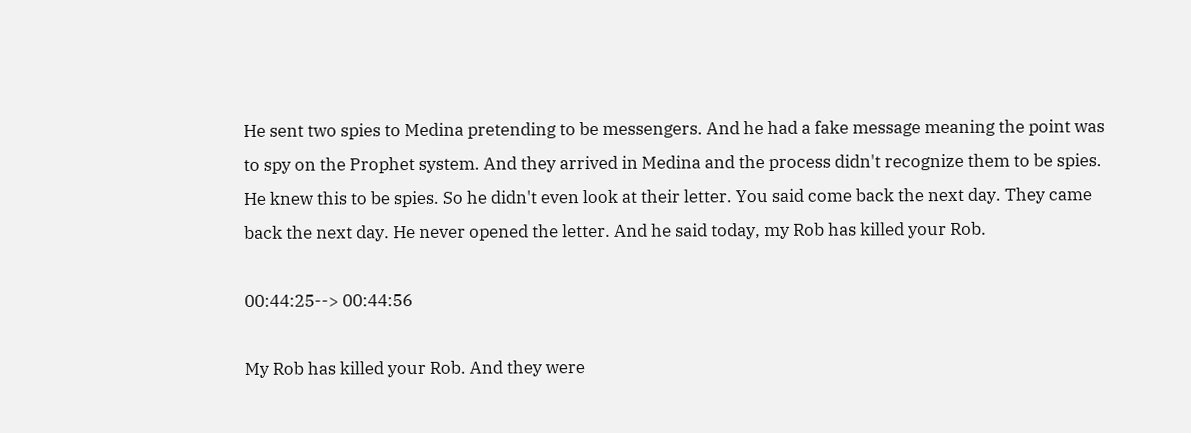He sent two spies to Medina pretending to be messengers. And he had a fake message meaning the point was to spy on the Prophet system. And they arrived in Medina and the process didn't recognize them to be spies. He knew this to be spies. So he didn't even look at their letter. You said come back the next day. They came back the next day. He never opened the letter. And he said today, my Rob has killed your Rob.

00:44:25--> 00:44:56

My Rob has killed your Rob. And they were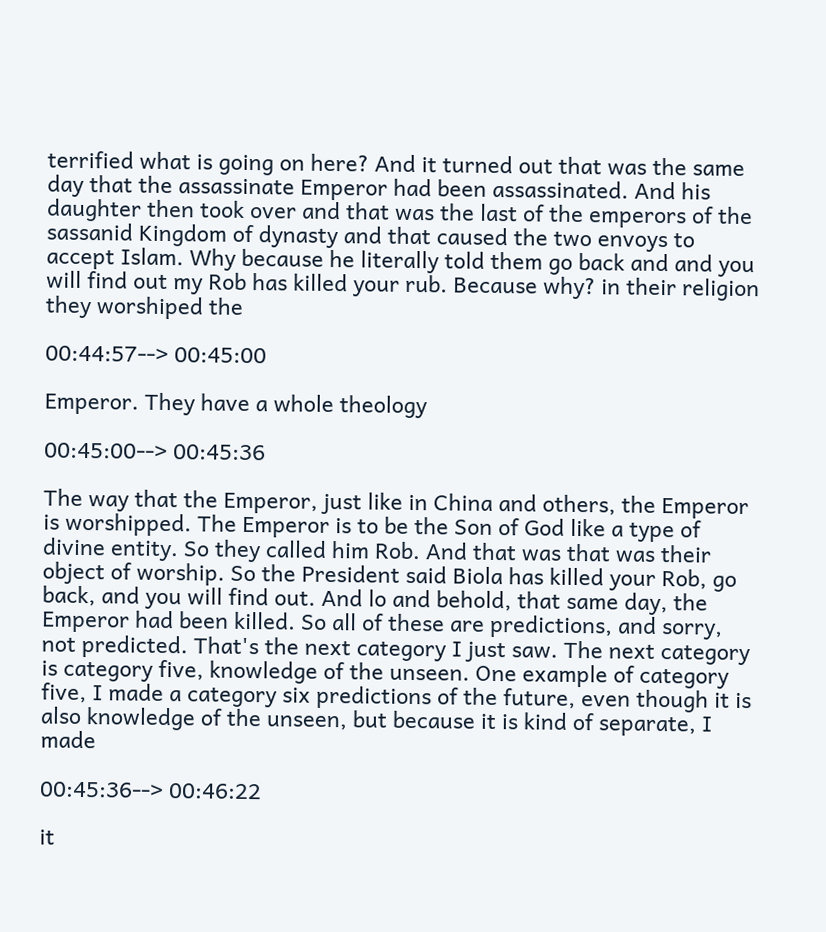terrified what is going on here? And it turned out that was the same day that the assassinate Emperor had been assassinated. And his daughter then took over and that was the last of the emperors of the sassanid Kingdom of dynasty and that caused the two envoys to accept Islam. Why because he literally told them go back and and you will find out my Rob has killed your rub. Because why? in their religion they worshiped the

00:44:57--> 00:45:00

Emperor. They have a whole theology

00:45:00--> 00:45:36

The way that the Emperor, just like in China and others, the Emperor is worshipped. The Emperor is to be the Son of God like a type of divine entity. So they called him Rob. And that was that was their object of worship. So the President said Biola has killed your Rob, go back, and you will find out. And lo and behold, that same day, the Emperor had been killed. So all of these are predictions, and sorry, not predicted. That's the next category I just saw. The next category is category five, knowledge of the unseen. One example of category five, I made a category six predictions of the future, even though it is also knowledge of the unseen, but because it is kind of separate, I made

00:45:36--> 00:46:22

it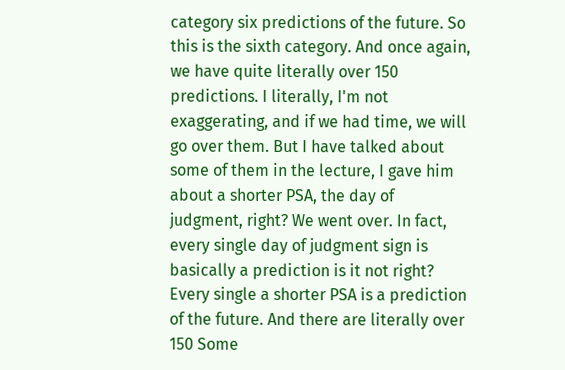category six predictions of the future. So this is the sixth category. And once again, we have quite literally over 150 predictions. I literally, I'm not exaggerating, and if we had time, we will go over them. But I have talked about some of them in the lecture, I gave him about a shorter PSA, the day of judgment, right? We went over. In fact, every single day of judgment sign is basically a prediction is it not right? Every single a shorter PSA is a prediction of the future. And there are literally over 150 Some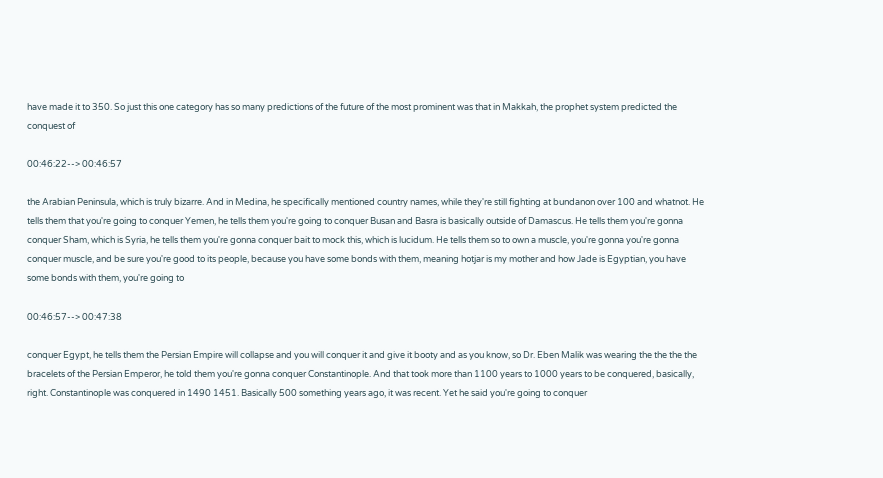have made it to 350. So just this one category has so many predictions of the future of the most prominent was that in Makkah, the prophet system predicted the conquest of

00:46:22--> 00:46:57

the Arabian Peninsula, which is truly bizarre. And in Medina, he specifically mentioned country names, while they're still fighting at bundanon over 100 and whatnot. He tells them that you're going to conquer Yemen, he tells them you're going to conquer Busan and Basra is basically outside of Damascus. He tells them you're gonna conquer Sham, which is Syria, he tells them you're gonna conquer bait to mock this, which is lucidum. He tells them so to own a muscle, you're gonna you're gonna conquer muscle, and be sure you're good to its people, because you have some bonds with them, meaning hotjar is my mother and how Jade is Egyptian, you have some bonds with them, you're going to

00:46:57--> 00:47:38

conquer Egypt, he tells them the Persian Empire will collapse and you will conquer it and give it booty and as you know, so Dr. Eben Malik was wearing the the the the bracelets of the Persian Emperor, he told them you're gonna conquer Constantinople. And that took more than 1100 years to 1000 years to be conquered, basically, right. Constantinople was conquered in 1490 1451. Basically 500 something years ago, it was recent. Yet he said you're going to conquer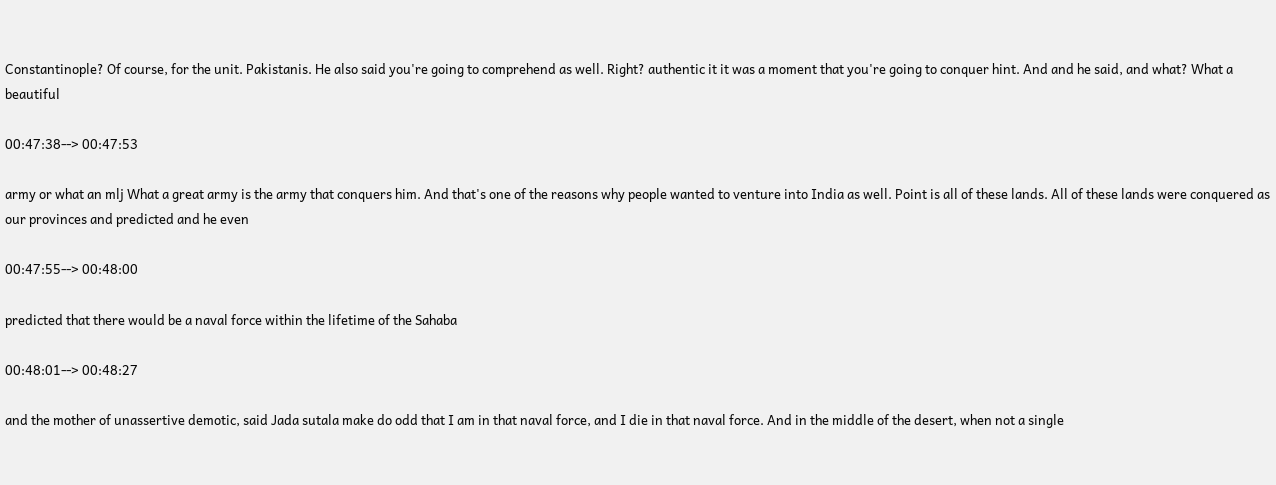Constantinople? Of course, for the unit. Pakistanis. He also said you're going to comprehend as well. Right? authentic it it was a moment that you're going to conquer hint. And and he said, and what? What a beautiful

00:47:38--> 00:47:53

army or what an mlj What a great army is the army that conquers him. And that's one of the reasons why people wanted to venture into India as well. Point is all of these lands. All of these lands were conquered as our provinces and predicted and he even

00:47:55--> 00:48:00

predicted that there would be a naval force within the lifetime of the Sahaba

00:48:01--> 00:48:27

and the mother of unassertive demotic, said Jada sutala make do odd that I am in that naval force, and I die in that naval force. And in the middle of the desert, when not a single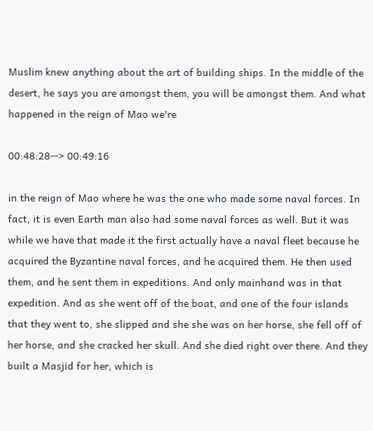Muslim knew anything about the art of building ships. In the middle of the desert, he says you are amongst them, you will be amongst them. And what happened in the reign of Mao we're

00:48:28--> 00:49:16

in the reign of Mao where he was the one who made some naval forces. In fact, it is even Earth man also had some naval forces as well. But it was while we have that made it the first actually have a naval fleet because he acquired the Byzantine naval forces, and he acquired them. He then used them, and he sent them in expeditions. And only mainhand was in that expedition. And as she went off of the boat, and one of the four islands that they went to, she slipped and she she was on her horse, she fell off of her horse, and she cracked her skull. And she died right over there. And they built a Masjid for her, which is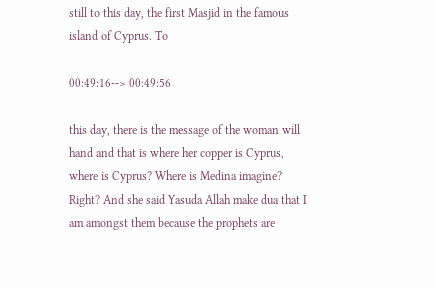still to this day, the first Masjid in the famous island of Cyprus. To

00:49:16--> 00:49:56

this day, there is the message of the woman will hand and that is where her copper is Cyprus, where is Cyprus? Where is Medina imagine? Right? And she said Yasuda Allah make dua that I am amongst them because the prophets are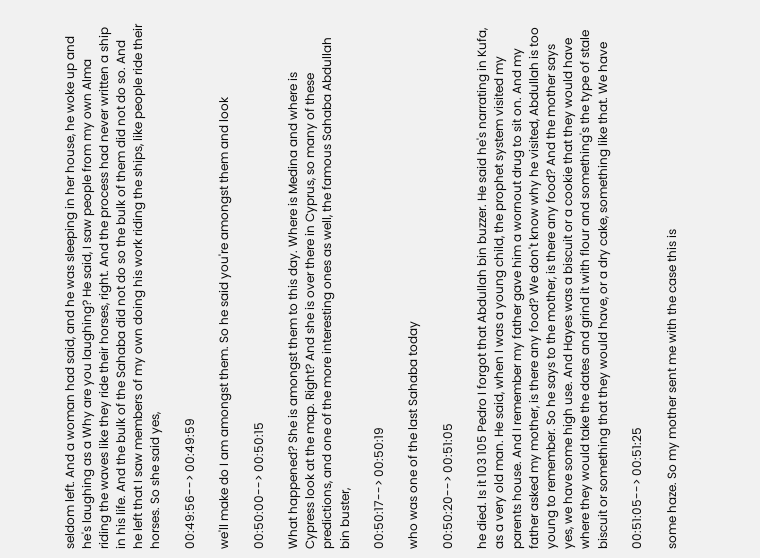seldom left. And a woman had said, and he was sleeping in her house, he woke up and he's laughing as a Why are you laughing? He said, I saw people from my own Alma riding the waves like they ride their horses, right. And the process had never written a ship in his life. And the bulk of the Sahaba did not do so the bulk of them did not do so. And he left that I saw members of my own doing his work riding the ships, like people ride their horses. So she said yes,

00:49:56--> 00:49:59

we'll make do I am amongst them. So he said you're amongst them and look

00:50:00--> 00:50:15

What happened? She is amongst them to this day. Where is Medina and where is Cypress look at the map. Right? And she is over there in Cyprus, so many of these predictions, and one of the more interesting ones as well, the famous Sahaba Abdullah bin buster,

00:50:17--> 00:50:19

who was one of the last Sahaba today

00:50:20--> 00:51:05

he died. Is it 103 105 Pedro I forgot that Abdullah bin buzzer. He said he's narrating in Kufa, as a very old man. He said, when I was a young child, the prophet system visited my parents house. And I remember my father gave him a wornout drug to sit on. And my father asked my mother, is there any food? We don't know why he visited, Abdullah is too young to remember. So he says to the mother, is there any food? And the mother says yes, we have some high use. And Hayes was a biscuit or a cookie that they would have where they would take the dates and grind it with flour and something's the type of stale biscuit or something that they would have, or a dry cake, something like that. We have

00:51:05--> 00:51:25

some haze. So my mother sent me with the case this is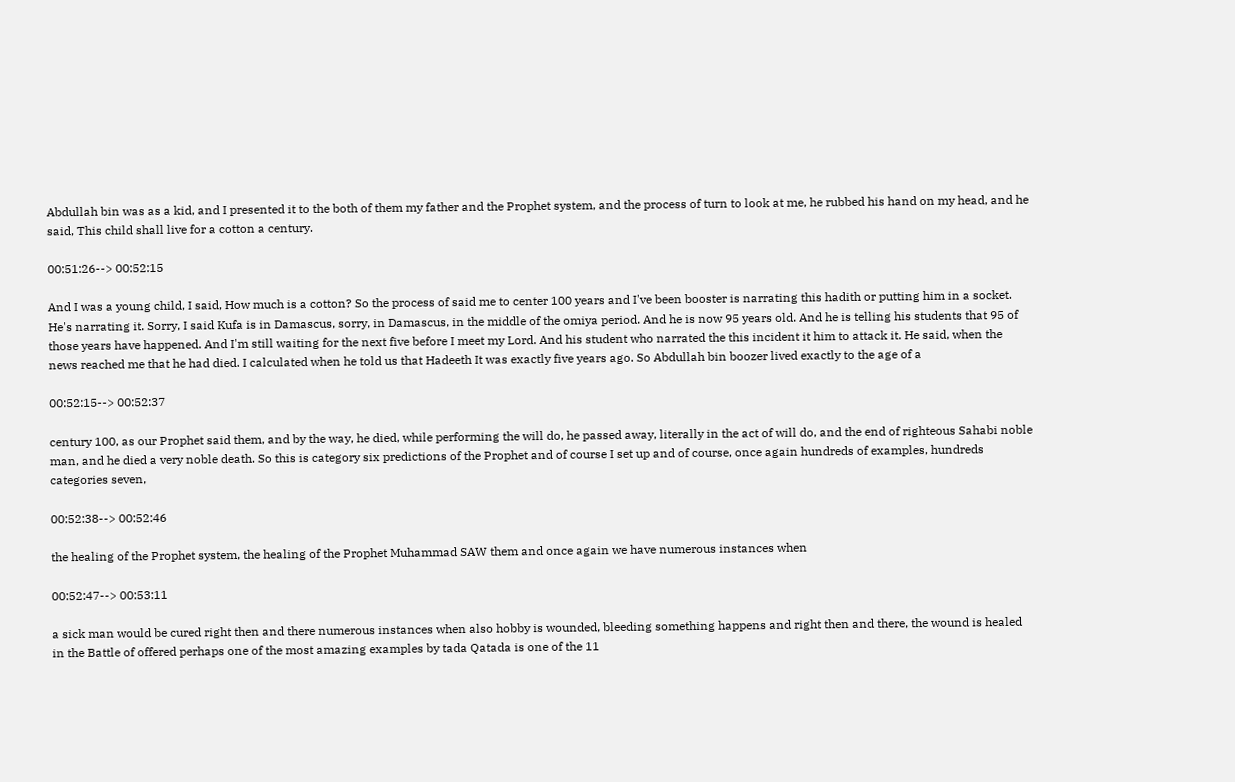Abdullah bin was as a kid, and I presented it to the both of them my father and the Prophet system, and the process of turn to look at me, he rubbed his hand on my head, and he said, This child shall live for a cotton a century.

00:51:26--> 00:52:15

And I was a young child, I said, How much is a cotton? So the process of said me to center 100 years and I've been booster is narrating this hadith or putting him in a socket. He's narrating it. Sorry, I said Kufa is in Damascus, sorry, in Damascus, in the middle of the omiya period. And he is now 95 years old. And he is telling his students that 95 of those years have happened. And I'm still waiting for the next five before I meet my Lord. And his student who narrated the this incident it him to attack it. He said, when the news reached me that he had died. I calculated when he told us that Hadeeth It was exactly five years ago. So Abdullah bin boozer lived exactly to the age of a

00:52:15--> 00:52:37

century 100, as our Prophet said them, and by the way, he died, while performing the will do, he passed away, literally in the act of will do, and the end of righteous Sahabi noble man, and he died a very noble death. So this is category six predictions of the Prophet and of course I set up and of course, once again hundreds of examples, hundreds categories seven,

00:52:38--> 00:52:46

the healing of the Prophet system, the healing of the Prophet Muhammad SAW them and once again we have numerous instances when

00:52:47--> 00:53:11

a sick man would be cured right then and there numerous instances when also hobby is wounded, bleeding something happens and right then and there, the wound is healed in the Battle of offered perhaps one of the most amazing examples by tada Qatada is one of the 11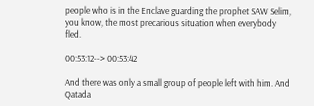people who is in the Enclave guarding the prophet SAW Selim, you know, the most precarious situation when everybody fled.

00:53:12--> 00:53:42

And there was only a small group of people left with him. And Qatada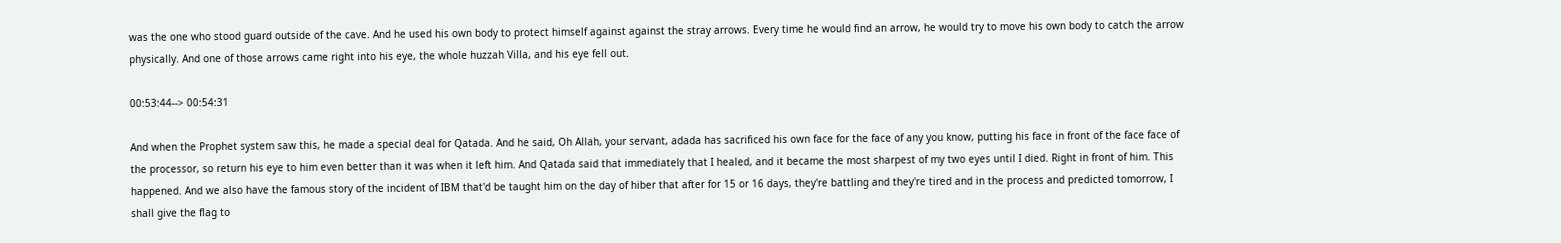was the one who stood guard outside of the cave. And he used his own body to protect himself against against the stray arrows. Every time he would find an arrow, he would try to move his own body to catch the arrow physically. And one of those arrows came right into his eye, the whole huzzah Villa, and his eye fell out.

00:53:44--> 00:54:31

And when the Prophet system saw this, he made a special deal for Qatada. And he said, Oh Allah, your servant, adada has sacrificed his own face for the face of any you know, putting his face in front of the face face of the processor, so return his eye to him even better than it was when it left him. And Qatada said that immediately that I healed, and it became the most sharpest of my two eyes until I died. Right in front of him. This happened. And we also have the famous story of the incident of IBM that'd be taught him on the day of hiber that after for 15 or 16 days, they're battling and they're tired and in the process and predicted tomorrow, I shall give the flag to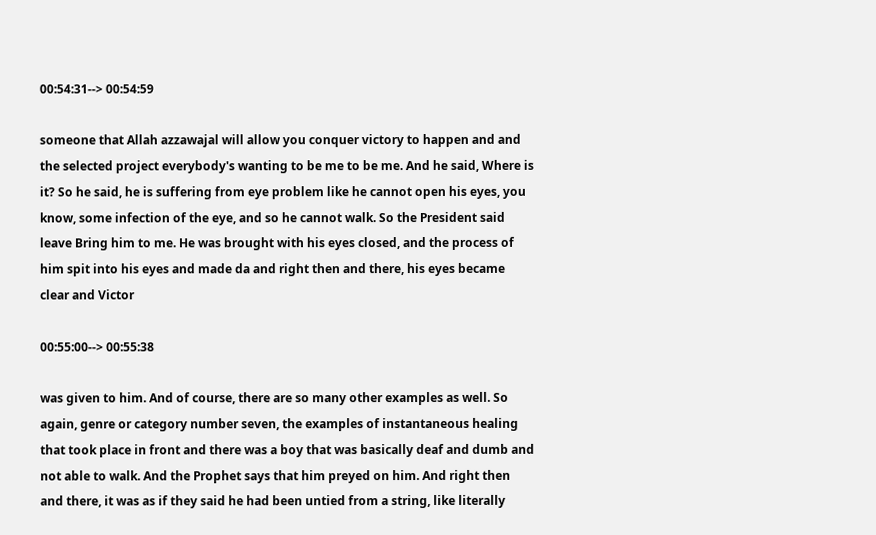00:54:31--> 00:54:59

someone that Allah azzawajal will allow you conquer victory to happen and and the selected project everybody's wanting to be me to be me. And he said, Where is it? So he said, he is suffering from eye problem like he cannot open his eyes, you know, some infection of the eye, and so he cannot walk. So the President said leave Bring him to me. He was brought with his eyes closed, and the process of him spit into his eyes and made da and right then and there, his eyes became clear and Victor

00:55:00--> 00:55:38

was given to him. And of course, there are so many other examples as well. So again, genre or category number seven, the examples of instantaneous healing that took place in front and there was a boy that was basically deaf and dumb and not able to walk. And the Prophet says that him preyed on him. And right then and there, it was as if they said he had been untied from a string, like literally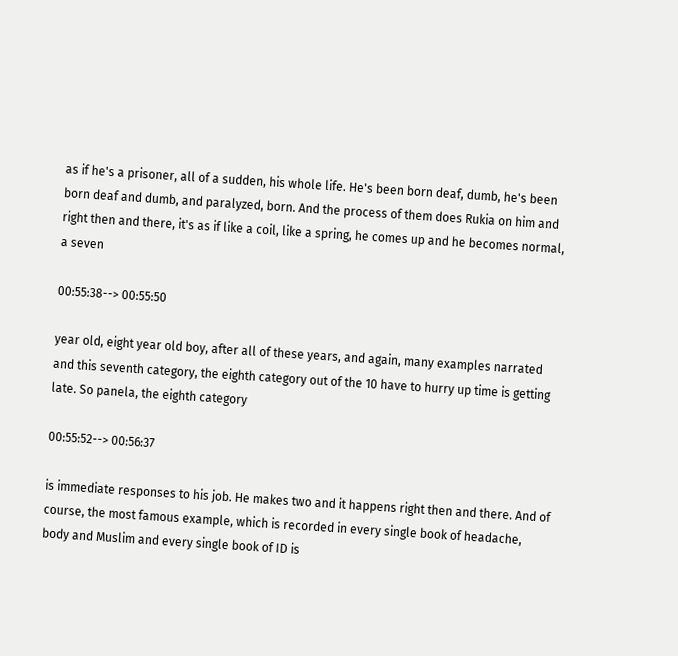as if he's a prisoner, all of a sudden, his whole life. He's been born deaf, dumb, he's been born deaf and dumb, and paralyzed, born. And the process of them does Rukia on him and right then and there, it's as if like a coil, like a spring, he comes up and he becomes normal, a seven

00:55:38--> 00:55:50

year old, eight year old boy, after all of these years, and again, many examples narrated and this seventh category, the eighth category out of the 10 have to hurry up time is getting late. So panela, the eighth category

00:55:52--> 00:56:37

is immediate responses to his job. He makes two and it happens right then and there. And of course, the most famous example, which is recorded in every single book of headache, body and Muslim and every single book of ID is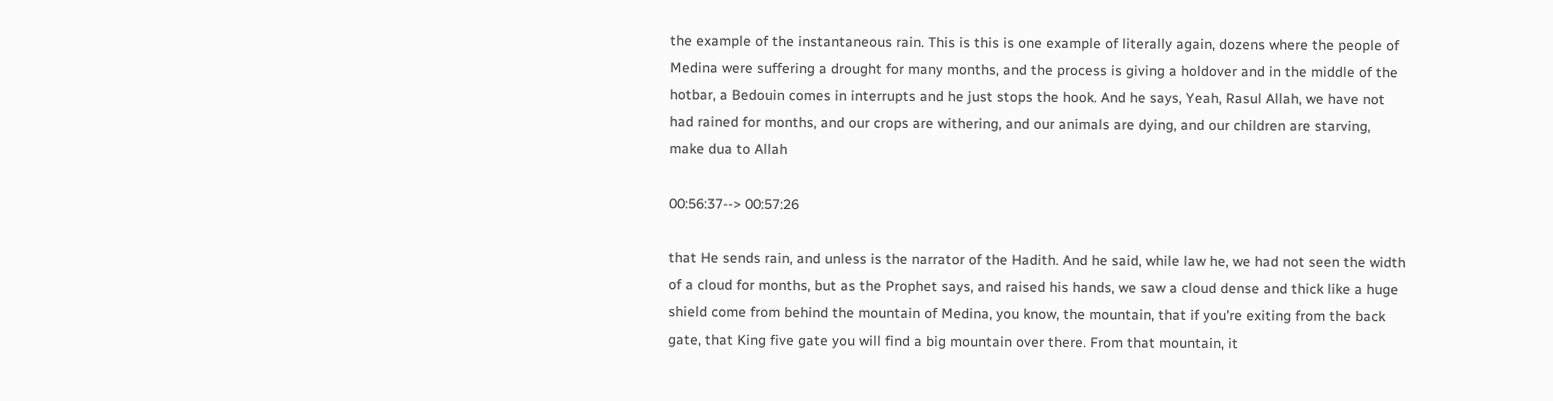the example of the instantaneous rain. This is this is one example of literally again, dozens where the people of Medina were suffering a drought for many months, and the process is giving a holdover and in the middle of the hotbar, a Bedouin comes in interrupts and he just stops the hook. And he says, Yeah, Rasul Allah, we have not had rained for months, and our crops are withering, and our animals are dying, and our children are starving, make dua to Allah

00:56:37--> 00:57:26

that He sends rain, and unless is the narrator of the Hadith. And he said, while law he, we had not seen the width of a cloud for months, but as the Prophet says, and raised his hands, we saw a cloud dense and thick like a huge shield come from behind the mountain of Medina, you know, the mountain, that if you're exiting from the back gate, that King five gate you will find a big mountain over there. From that mountain, it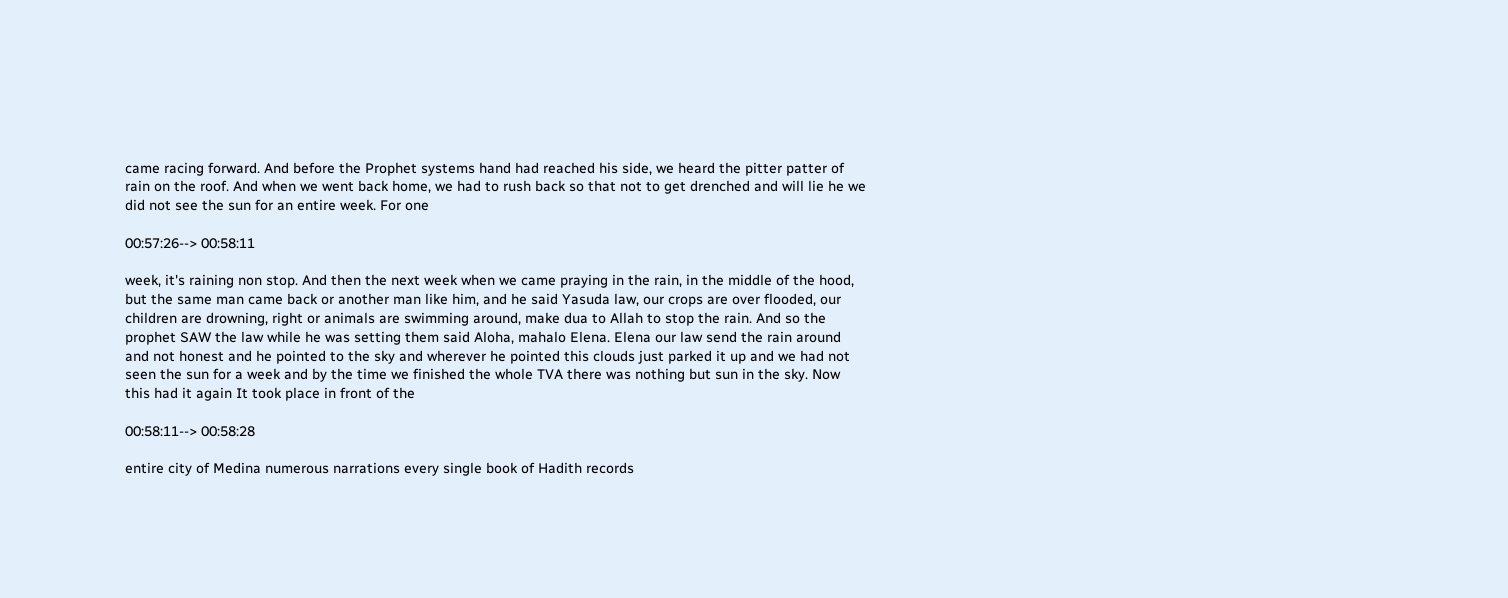came racing forward. And before the Prophet systems hand had reached his side, we heard the pitter patter of rain on the roof. And when we went back home, we had to rush back so that not to get drenched and will lie he we did not see the sun for an entire week. For one

00:57:26--> 00:58:11

week, it's raining non stop. And then the next week when we came praying in the rain, in the middle of the hood, but the same man came back or another man like him, and he said Yasuda law, our crops are over flooded, our children are drowning, right or animals are swimming around, make dua to Allah to stop the rain. And so the prophet SAW the law while he was setting them said Aloha, mahalo Elena. Elena our law send the rain around and not honest and he pointed to the sky and wherever he pointed this clouds just parked it up and we had not seen the sun for a week and by the time we finished the whole TVA there was nothing but sun in the sky. Now this had it again It took place in front of the

00:58:11--> 00:58:28

entire city of Medina numerous narrations every single book of Hadith records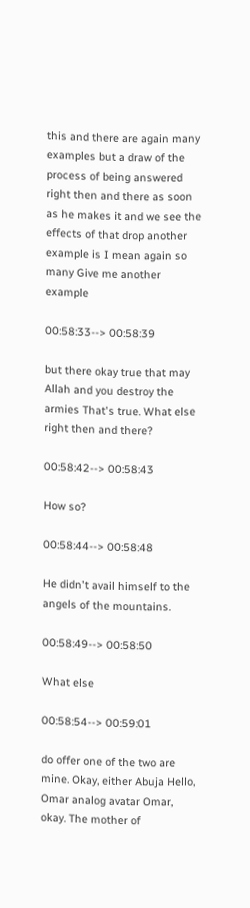this and there are again many examples but a draw of the process of being answered right then and there as soon as he makes it and we see the effects of that drop another example is I mean again so many Give me another example

00:58:33--> 00:58:39

but there okay true that may Allah and you destroy the armies That's true. What else right then and there?

00:58:42--> 00:58:43

How so?

00:58:44--> 00:58:48

He didn't avail himself to the angels of the mountains.

00:58:49--> 00:58:50

What else

00:58:54--> 00:59:01

do offer one of the two are mine. Okay, either Abuja Hello, Omar analog avatar Omar, okay. The mother of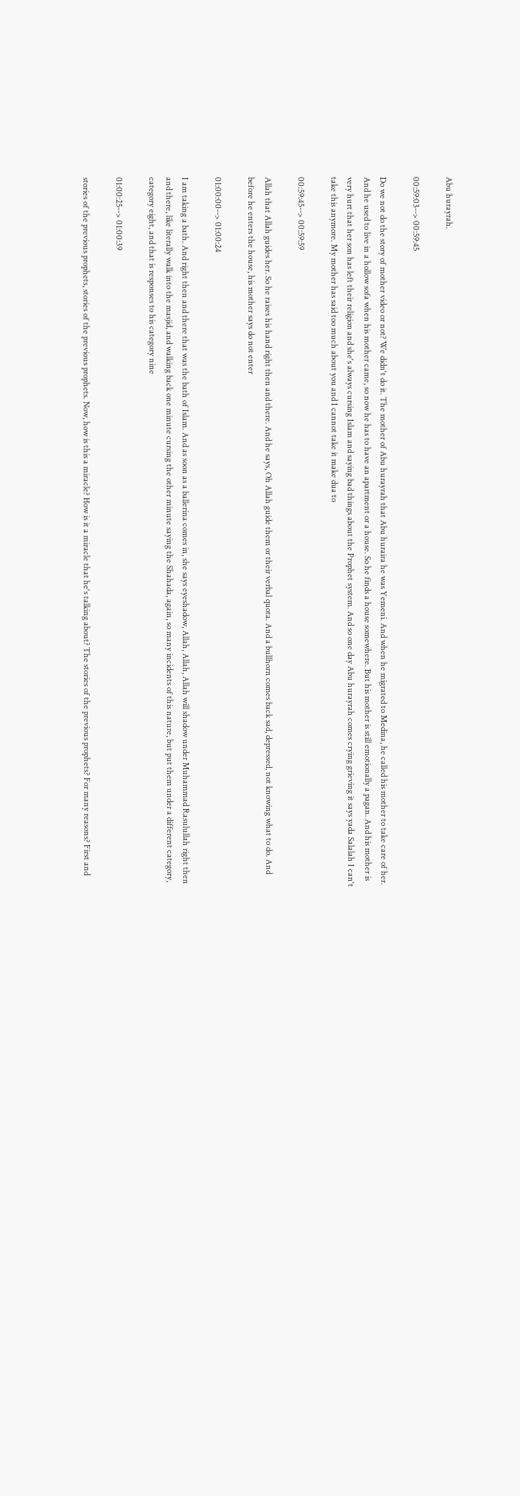Abu hurayrah.

00:59:03--> 00:59:45

Do we not do the story of mother video or not? We didn't do it. The mother of Abu hurayrah that Abu huraira he was Yemeni. And when he migrated to Medina, he called his mother to take care of her. And he used to live in a hollow sofa when his mother came, so now he has to have an apartment or a house. So he finds a house somewhere. But his mother is still emotionally a pagan. And his mother is very hurt that her son has left their religion and she's always cursing Islam and saying bad things about the Prophet system. And so one day Abu hurayrah comes crying grieving it says yada Salalah I can't take this anymore. My mother has said too much about you and I cannot take it make dua to

00:59:45--> 00:59:59

Allah that Allah guides her. So he raises his hand right then and there. And he says, Oh Allah guide them or their verbal quota. And a bullhorn comes back sad, depressed, not knowing what to do. And before he enters the house, his mother says do not enter

01:00:00--> 01:00:24

I am taking a bath. And right then and there that was the bath of Islam. And as soon as a ballerina comes in, she says eyeshadow, Allah, Allah, Allah will shadow under Muhammad Rasulullah right then and there, like literally walk into the masjid, and walking back one minute cursing the other minute saying the Shahada, again, so many incidents of this nature, but put them under a different category, category eight, and that is responses to his category nine

01:00:25--> 01:00:39

stories of the previous prophets, stories of the previous prophets. Now, how is this a miracle? How is it a miracle that he's talking about? The stories of the previous prophets? For many reasons? First and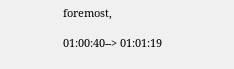foremost,

01:00:40--> 01:01:19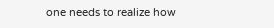one needs to realize how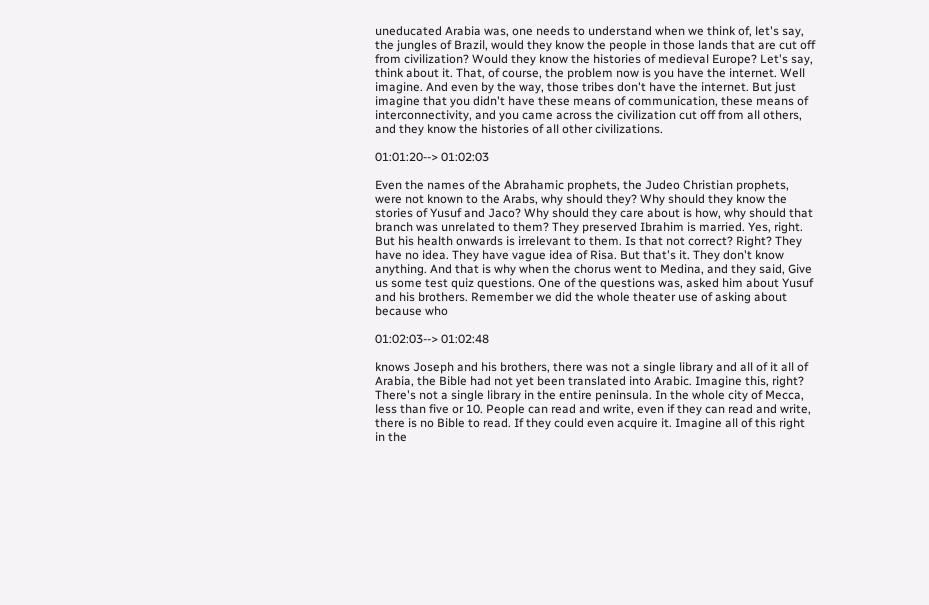uneducated Arabia was, one needs to understand when we think of, let's say, the jungles of Brazil, would they know the people in those lands that are cut off from civilization? Would they know the histories of medieval Europe? Let's say, think about it. That, of course, the problem now is you have the internet. Well imagine. And even by the way, those tribes don't have the internet. But just imagine that you didn't have these means of communication, these means of interconnectivity, and you came across the civilization cut off from all others, and they know the histories of all other civilizations.

01:01:20--> 01:02:03

Even the names of the Abrahamic prophets, the Judeo Christian prophets, were not known to the Arabs, why should they? Why should they know the stories of Yusuf and Jaco? Why should they care about is how, why should that branch was unrelated to them? They preserved Ibrahim is married. Yes, right. But his health onwards is irrelevant to them. Is that not correct? Right? They have no idea. They have vague idea of Risa. But that's it. They don't know anything. And that is why when the chorus went to Medina, and they said, Give us some test quiz questions. One of the questions was, asked him about Yusuf and his brothers. Remember we did the whole theater use of asking about because who

01:02:03--> 01:02:48

knows Joseph and his brothers, there was not a single library and all of it all of Arabia, the Bible had not yet been translated into Arabic. Imagine this, right? There's not a single library in the entire peninsula. In the whole city of Mecca, less than five or 10. People can read and write, even if they can read and write, there is no Bible to read. If they could even acquire it. Imagine all of this right in the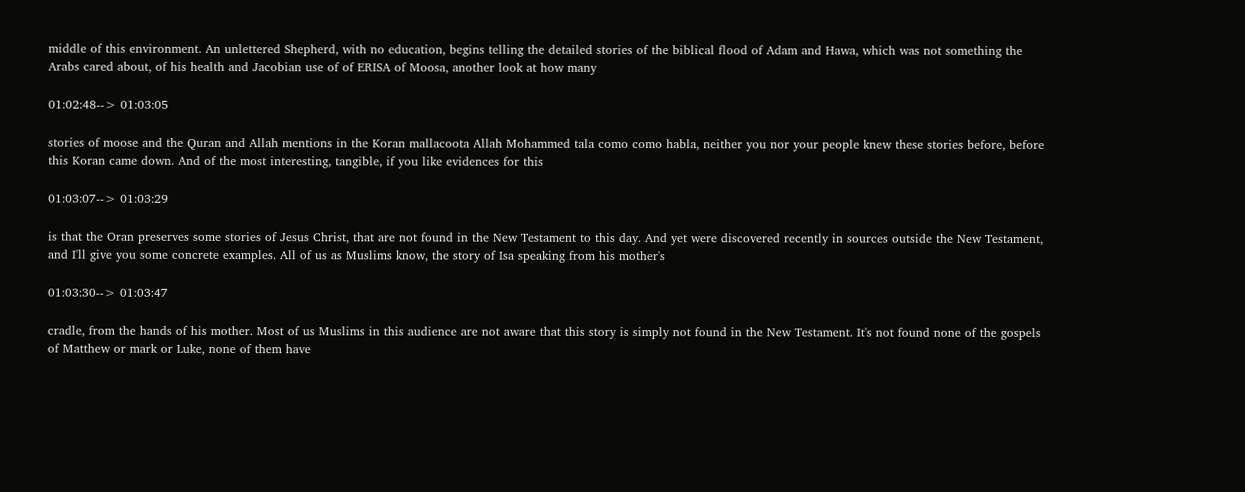middle of this environment. An unlettered Shepherd, with no education, begins telling the detailed stories of the biblical flood of Adam and Hawa, which was not something the Arabs cared about, of his health and Jacobian use of of ERISA of Moosa, another look at how many

01:02:48--> 01:03:05

stories of moose and the Quran and Allah mentions in the Koran mallacoota Allah Mohammed tala como como habla, neither you nor your people knew these stories before, before this Koran came down. And of the most interesting, tangible, if you like evidences for this

01:03:07--> 01:03:29

is that the Oran preserves some stories of Jesus Christ, that are not found in the New Testament to this day. And yet were discovered recently in sources outside the New Testament, and I'll give you some concrete examples. All of us as Muslims know, the story of Isa speaking from his mother's

01:03:30--> 01:03:47

cradle, from the hands of his mother. Most of us Muslims in this audience are not aware that this story is simply not found in the New Testament. It's not found none of the gospels of Matthew or mark or Luke, none of them have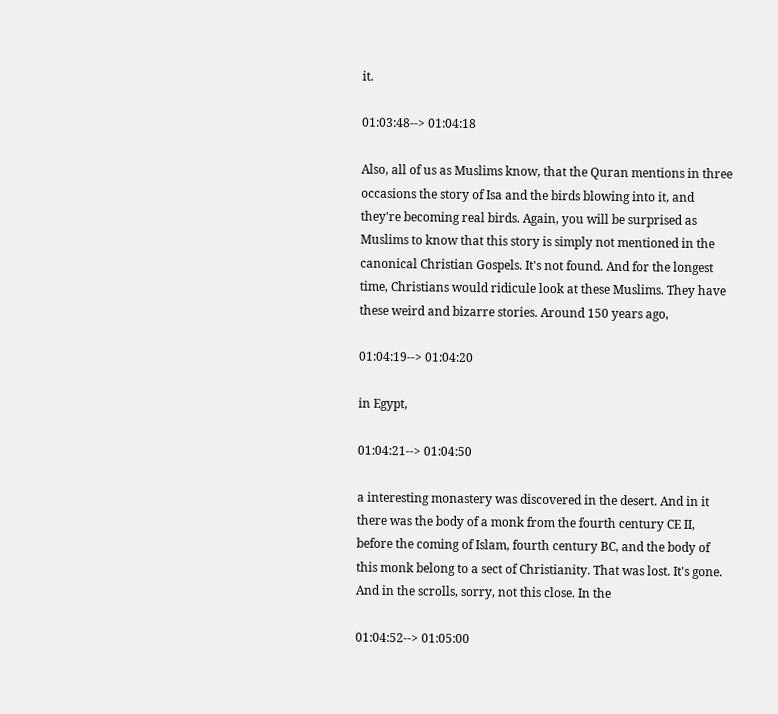it.

01:03:48--> 01:04:18

Also, all of us as Muslims know, that the Quran mentions in three occasions the story of Isa and the birds blowing into it, and they're becoming real birds. Again, you will be surprised as Muslims to know that this story is simply not mentioned in the canonical Christian Gospels. It's not found. And for the longest time, Christians would ridicule look at these Muslims. They have these weird and bizarre stories. Around 150 years ago,

01:04:19--> 01:04:20

in Egypt,

01:04:21--> 01:04:50

a interesting monastery was discovered in the desert. And in it there was the body of a monk from the fourth century CE II, before the coming of Islam, fourth century BC, and the body of this monk belong to a sect of Christianity. That was lost. It's gone. And in the scrolls, sorry, not this close. In the

01:04:52--> 01:05:00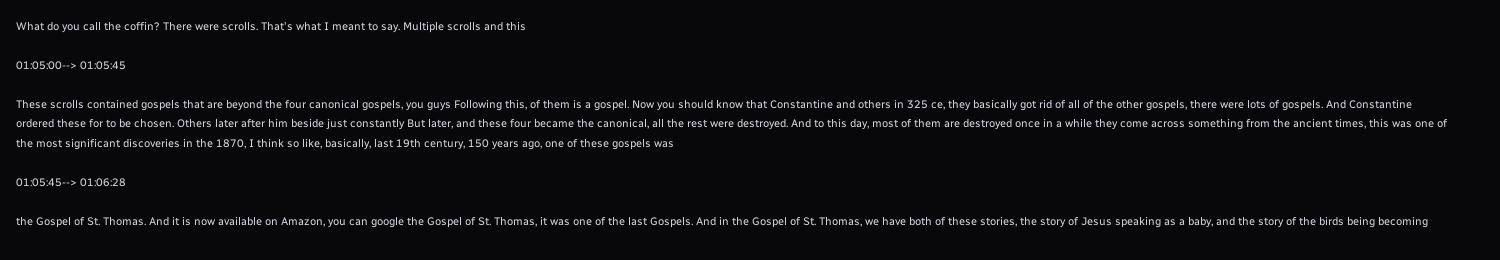What do you call the coffin? There were scrolls. That's what I meant to say. Multiple scrolls and this

01:05:00--> 01:05:45

These scrolls contained gospels that are beyond the four canonical gospels, you guys Following this, of them is a gospel. Now you should know that Constantine and others in 325 ce, they basically got rid of all of the other gospels, there were lots of gospels. And Constantine ordered these for to be chosen. Others later after him beside just constantly But later, and these four became the canonical, all the rest were destroyed. And to this day, most of them are destroyed once in a while they come across something from the ancient times, this was one of the most significant discoveries in the 1870, I think so like, basically, last 19th century, 150 years ago, one of these gospels was

01:05:45--> 01:06:28

the Gospel of St. Thomas. And it is now available on Amazon, you can google the Gospel of St. Thomas, it was one of the last Gospels. And in the Gospel of St. Thomas, we have both of these stories, the story of Jesus speaking as a baby, and the story of the birds being becoming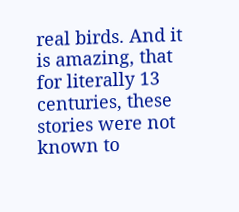real birds. And it is amazing, that for literally 13 centuries, these stories were not known to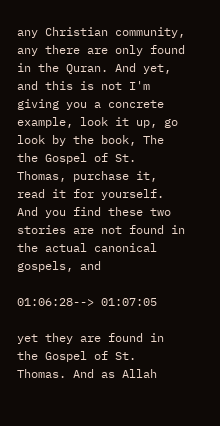any Christian community, any there are only found in the Quran. And yet, and this is not I'm giving you a concrete example, look it up, go look by the book, The the Gospel of St. Thomas, purchase it, read it for yourself. And you find these two stories are not found in the actual canonical gospels, and

01:06:28--> 01:07:05

yet they are found in the Gospel of St. Thomas. And as Allah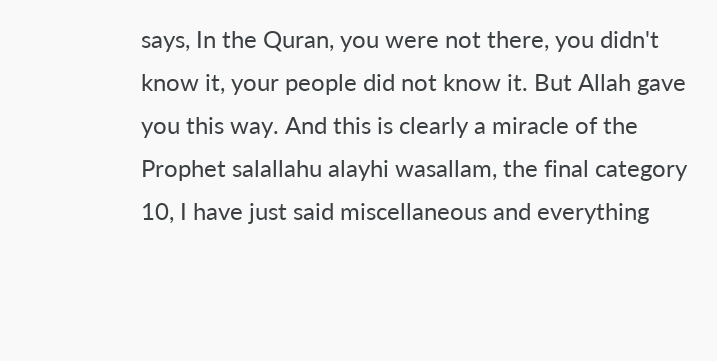says, In the Quran, you were not there, you didn't know it, your people did not know it. But Allah gave you this way. And this is clearly a miracle of the Prophet salallahu alayhi wasallam, the final category 10, I have just said miscellaneous and everything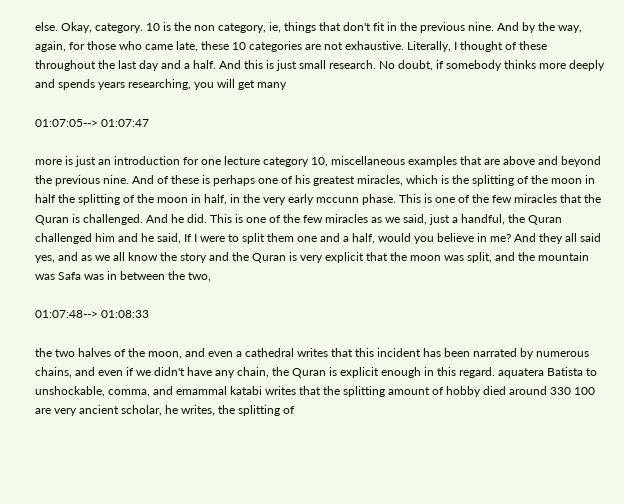else. Okay, category. 10 is the non category, ie, things that don't fit in the previous nine. And by the way, again, for those who came late, these 10 categories are not exhaustive. Literally, I thought of these throughout the last day and a half. And this is just small research. No doubt, if somebody thinks more deeply and spends years researching, you will get many

01:07:05--> 01:07:47

more is just an introduction for one lecture category 10, miscellaneous examples that are above and beyond the previous nine. And of these is perhaps one of his greatest miracles, which is the splitting of the moon in half the splitting of the moon in half, in the very early mccunn phase. This is one of the few miracles that the Quran is challenged. And he did. This is one of the few miracles as we said, just a handful, the Quran challenged him and he said, If I were to split them one and a half, would you believe in me? And they all said yes, and as we all know the story and the Quran is very explicit that the moon was split, and the mountain was Safa was in between the two,

01:07:48--> 01:08:33

the two halves of the moon, and even a cathedral writes that this incident has been narrated by numerous chains, and even if we didn't have any chain, the Quran is explicit enough in this regard. aquatera Batista to unshockable, comma, and emammal katabi writes that the splitting amount of hobby died around 330 100 are very ancient scholar, he writes, the splitting of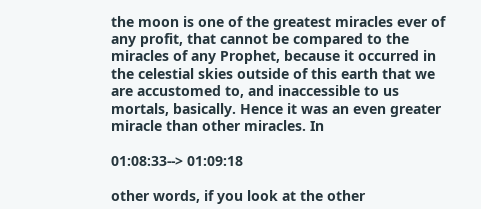the moon is one of the greatest miracles ever of any profit, that cannot be compared to the miracles of any Prophet, because it occurred in the celestial skies outside of this earth that we are accustomed to, and inaccessible to us mortals, basically. Hence it was an even greater miracle than other miracles. In

01:08:33--> 01:09:18

other words, if you look at the other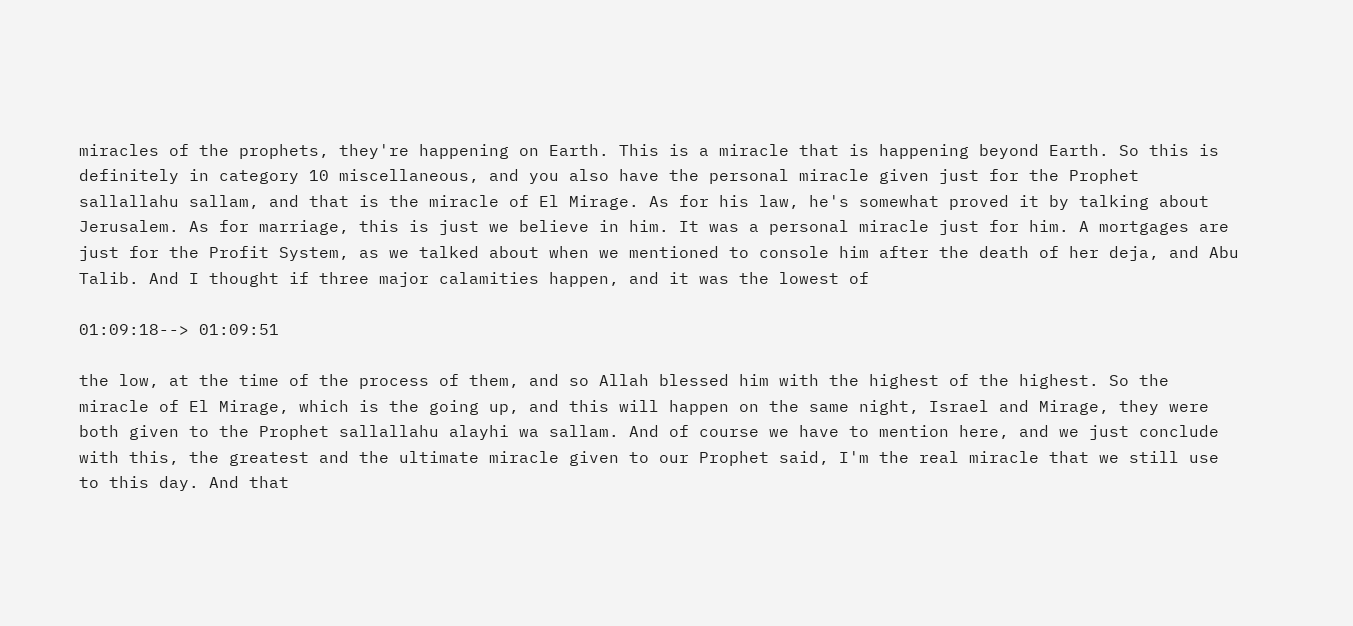miracles of the prophets, they're happening on Earth. This is a miracle that is happening beyond Earth. So this is definitely in category 10 miscellaneous, and you also have the personal miracle given just for the Prophet sallallahu sallam, and that is the miracle of El Mirage. As for his law, he's somewhat proved it by talking about Jerusalem. As for marriage, this is just we believe in him. It was a personal miracle just for him. A mortgages are just for the Profit System, as we talked about when we mentioned to console him after the death of her deja, and Abu Talib. And I thought if three major calamities happen, and it was the lowest of

01:09:18--> 01:09:51

the low, at the time of the process of them, and so Allah blessed him with the highest of the highest. So the miracle of El Mirage, which is the going up, and this will happen on the same night, Israel and Mirage, they were both given to the Prophet sallallahu alayhi wa sallam. And of course we have to mention here, and we just conclude with this, the greatest and the ultimate miracle given to our Prophet said, I'm the real miracle that we still use to this day. And that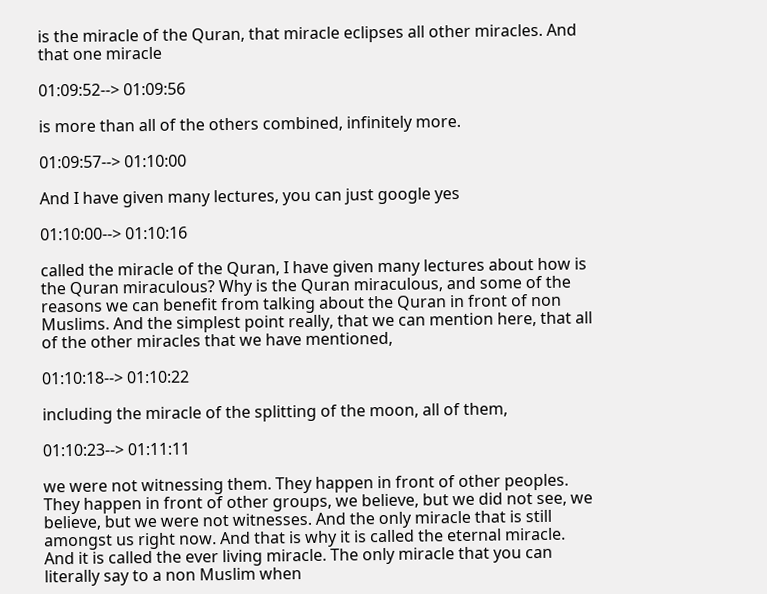is the miracle of the Quran, that miracle eclipses all other miracles. And that one miracle

01:09:52--> 01:09:56

is more than all of the others combined, infinitely more.

01:09:57--> 01:10:00

And I have given many lectures, you can just google yes

01:10:00--> 01:10:16

called the miracle of the Quran, I have given many lectures about how is the Quran miraculous? Why is the Quran miraculous, and some of the reasons we can benefit from talking about the Quran in front of non Muslims. And the simplest point really, that we can mention here, that all of the other miracles that we have mentioned,

01:10:18--> 01:10:22

including the miracle of the splitting of the moon, all of them,

01:10:23--> 01:11:11

we were not witnessing them. They happen in front of other peoples. They happen in front of other groups, we believe, but we did not see, we believe, but we were not witnesses. And the only miracle that is still amongst us right now. And that is why it is called the eternal miracle. And it is called the ever living miracle. The only miracle that you can literally say to a non Muslim when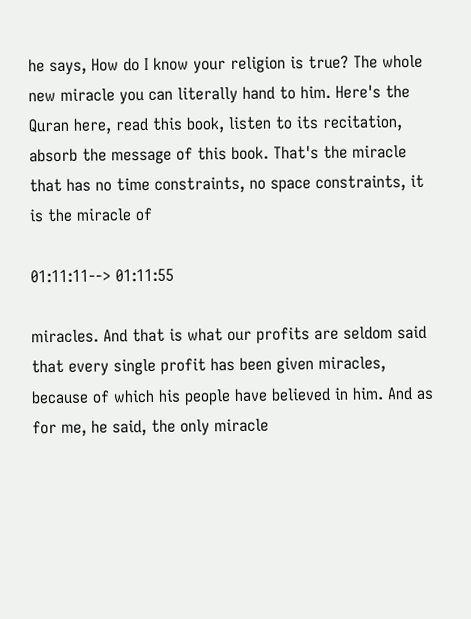he says, How do I know your religion is true? The whole new miracle you can literally hand to him. Here's the Quran here, read this book, listen to its recitation, absorb the message of this book. That's the miracle that has no time constraints, no space constraints, it is the miracle of

01:11:11--> 01:11:55

miracles. And that is what our profits are seldom said that every single profit has been given miracles, because of which his people have believed in him. And as for me, he said, the only miracle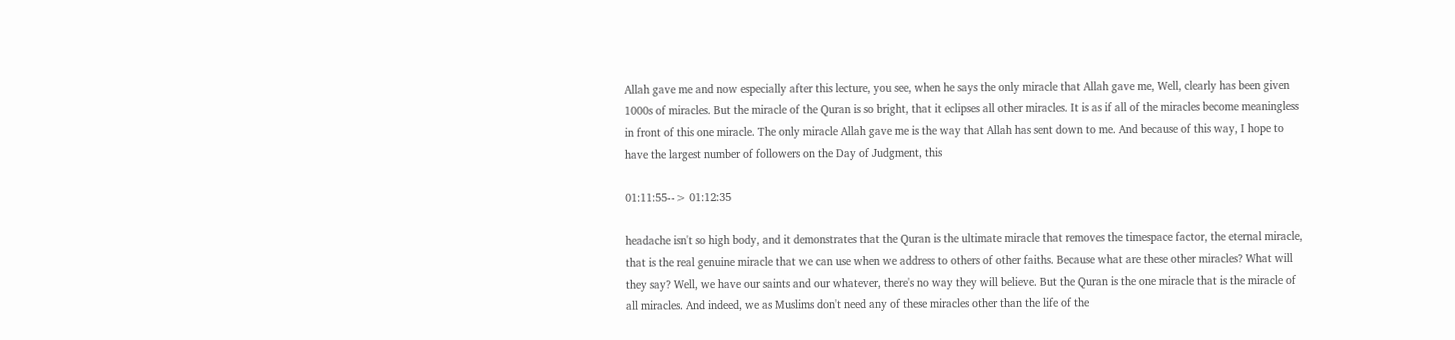Allah gave me and now especially after this lecture, you see, when he says the only miracle that Allah gave me, Well, clearly has been given 1000s of miracles. But the miracle of the Quran is so bright, that it eclipses all other miracles. It is as if all of the miracles become meaningless in front of this one miracle. The only miracle Allah gave me is the way that Allah has sent down to me. And because of this way, I hope to have the largest number of followers on the Day of Judgment, this

01:11:55--> 01:12:35

headache isn't so high body, and it demonstrates that the Quran is the ultimate miracle that removes the timespace factor, the eternal miracle, that is the real genuine miracle that we can use when we address to others of other faiths. Because what are these other miracles? What will they say? Well, we have our saints and our whatever, there's no way they will believe. But the Quran is the one miracle that is the miracle of all miracles. And indeed, we as Muslims don't need any of these miracles other than the life of the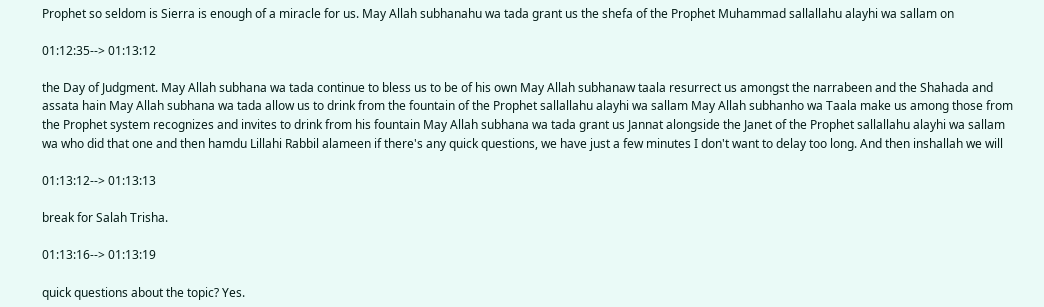Prophet so seldom is Sierra is enough of a miracle for us. May Allah subhanahu wa tada grant us the shefa of the Prophet Muhammad sallallahu alayhi wa sallam on

01:12:35--> 01:13:12

the Day of Judgment. May Allah subhana wa tada continue to bless us to be of his own May Allah subhanaw taala resurrect us amongst the narrabeen and the Shahada and assata hain May Allah subhana wa tada allow us to drink from the fountain of the Prophet sallallahu alayhi wa sallam May Allah subhanho wa Taala make us among those from the Prophet system recognizes and invites to drink from his fountain May Allah subhana wa tada grant us Jannat alongside the Janet of the Prophet sallallahu alayhi wa sallam wa who did that one and then hamdu Lillahi Rabbil alameen if there's any quick questions, we have just a few minutes I don't want to delay too long. And then inshallah we will

01:13:12--> 01:13:13

break for Salah Trisha.

01:13:16--> 01:13:19

quick questions about the topic? Yes.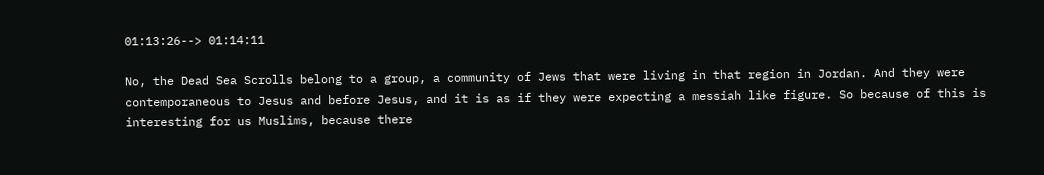01:13:26--> 01:14:11

No, the Dead Sea Scrolls belong to a group, a community of Jews that were living in that region in Jordan. And they were contemporaneous to Jesus and before Jesus, and it is as if they were expecting a messiah like figure. So because of this is interesting for us Muslims, because there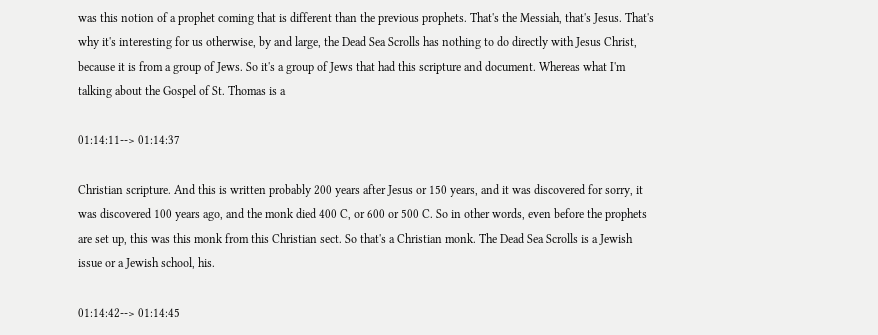was this notion of a prophet coming that is different than the previous prophets. That's the Messiah, that's Jesus. That's why it's interesting for us otherwise, by and large, the Dead Sea Scrolls has nothing to do directly with Jesus Christ, because it is from a group of Jews. So it's a group of Jews that had this scripture and document. Whereas what I'm talking about the Gospel of St. Thomas is a

01:14:11--> 01:14:37

Christian scripture. And this is written probably 200 years after Jesus or 150 years, and it was discovered for sorry, it was discovered 100 years ago, and the monk died 400 C, or 600 or 500 C. So in other words, even before the prophets are set up, this was this monk from this Christian sect. So that's a Christian monk. The Dead Sea Scrolls is a Jewish issue or a Jewish school, his.

01:14:42--> 01:14:45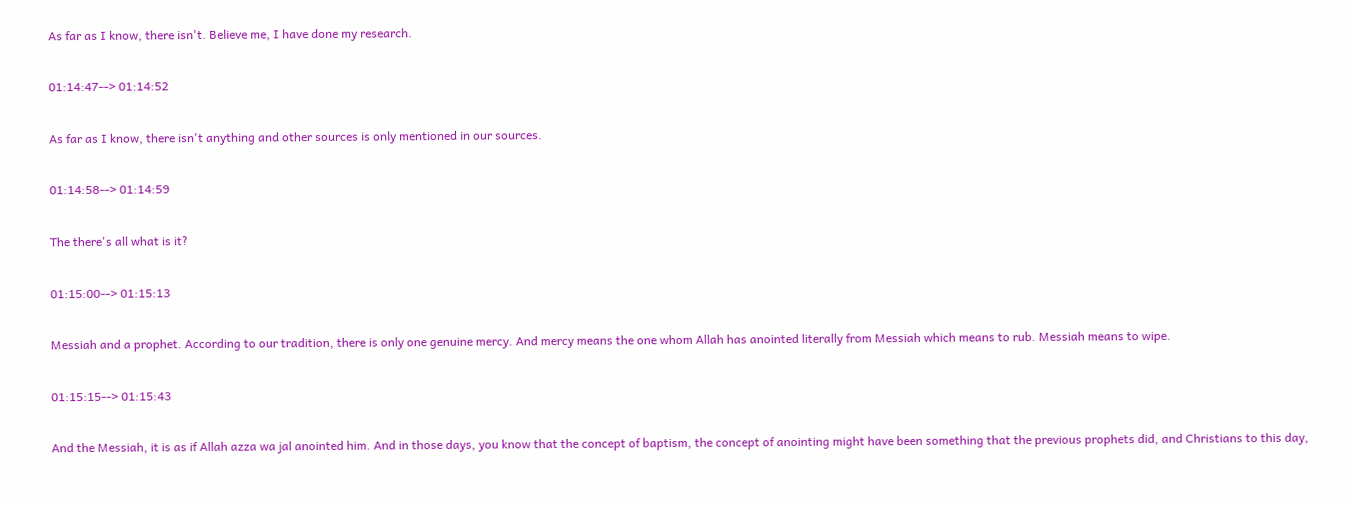As far as I know, there isn't. Believe me, I have done my research.

01:14:47--> 01:14:52

As far as I know, there isn't anything and other sources is only mentioned in our sources.

01:14:58--> 01:14:59

The there's all what is it?

01:15:00--> 01:15:13

Messiah and a prophet. According to our tradition, there is only one genuine mercy. And mercy means the one whom Allah has anointed literally from Messiah which means to rub. Messiah means to wipe.

01:15:15--> 01:15:43

And the Messiah, it is as if Allah azza wa jal anointed him. And in those days, you know that the concept of baptism, the concept of anointing might have been something that the previous prophets did, and Christians to this day,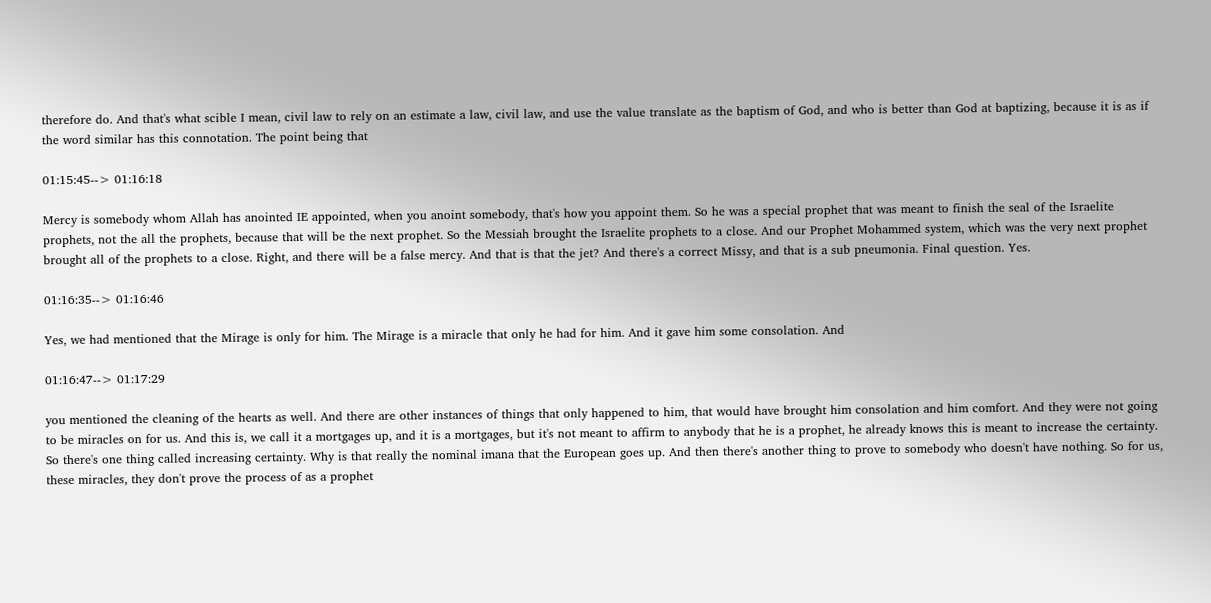therefore do. And that's what scible I mean, civil law to rely on an estimate a law, civil law, and use the value translate as the baptism of God, and who is better than God at baptizing, because it is as if the word similar has this connotation. The point being that

01:15:45--> 01:16:18

Mercy is somebody whom Allah has anointed IE appointed, when you anoint somebody, that's how you appoint them. So he was a special prophet that was meant to finish the seal of the Israelite prophets, not the all the prophets, because that will be the next prophet. So the Messiah brought the Israelite prophets to a close. And our Prophet Mohammed system, which was the very next prophet brought all of the prophets to a close. Right, and there will be a false mercy. And that is that the jet? And there's a correct Missy, and that is a sub pneumonia. Final question. Yes.

01:16:35--> 01:16:46

Yes, we had mentioned that the Mirage is only for him. The Mirage is a miracle that only he had for him. And it gave him some consolation. And

01:16:47--> 01:17:29

you mentioned the cleaning of the hearts as well. And there are other instances of things that only happened to him, that would have brought him consolation and him comfort. And they were not going to be miracles on for us. And this is, we call it a mortgages up, and it is a mortgages, but it's not meant to affirm to anybody that he is a prophet, he already knows this is meant to increase the certainty. So there's one thing called increasing certainty. Why is that really the nominal imana that the European goes up. And then there's another thing to prove to somebody who doesn't have nothing. So for us, these miracles, they don't prove the process of as a prophet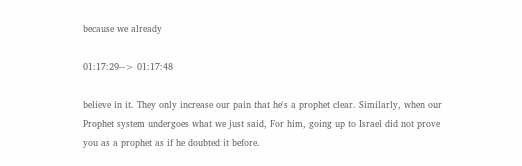because we already

01:17:29--> 01:17:48

believe in it. They only increase our pain that he's a prophet clear. Similarly, when our Prophet system undergoes what we just said, For him, going up to Israel did not prove you as a prophet as if he doubted it before.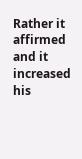Rather it affirmed and it increased his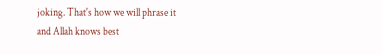joking. That's how we will phrase it and Allah knows best